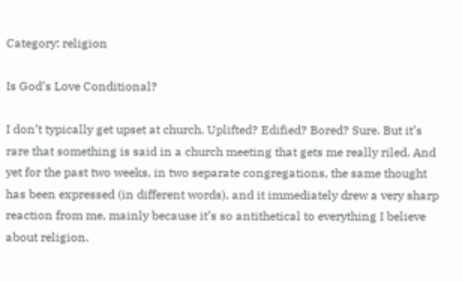Category: religion

Is God’s Love Conditional?

I don’t typically get upset at church. Uplifted? Edified? Bored? Sure. But it’s rare that something is said in a church meeting that gets me really riled. And yet for the past two weeks, in two separate congregations, the same thought has been expressed (in different words), and it immediately drew a very sharp reaction from me, mainly because it’s so antithetical to everything I believe about religion.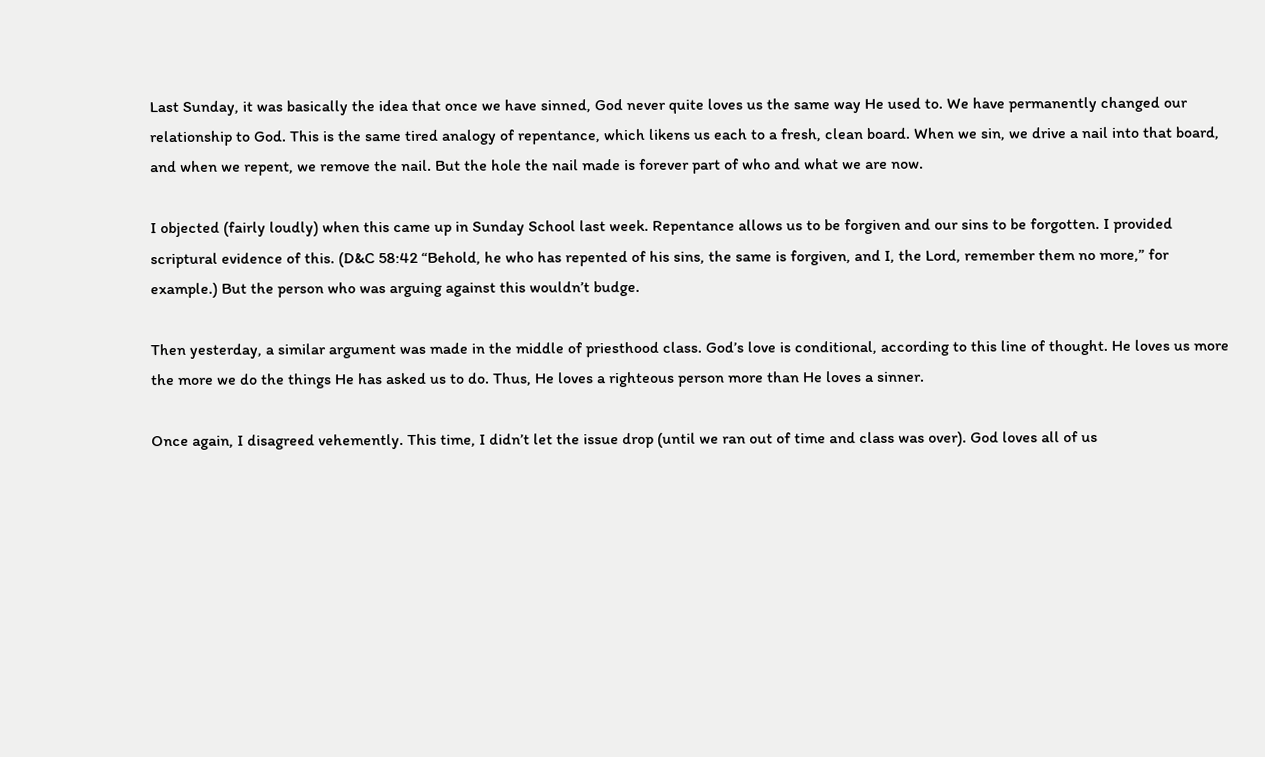Last Sunday, it was basically the idea that once we have sinned, God never quite loves us the same way He used to. We have permanently changed our relationship to God. This is the same tired analogy of repentance, which likens us each to a fresh, clean board. When we sin, we drive a nail into that board, and when we repent, we remove the nail. But the hole the nail made is forever part of who and what we are now.

I objected (fairly loudly) when this came up in Sunday School last week. Repentance allows us to be forgiven and our sins to be forgotten. I provided scriptural evidence of this. (D&C 58:42 “Behold, he who has repented of his sins, the same is forgiven, and I, the Lord, remember them no more,” for example.) But the person who was arguing against this wouldn’t budge.

Then yesterday, a similar argument was made in the middle of priesthood class. God’s love is conditional, according to this line of thought. He loves us more the more we do the things He has asked us to do. Thus, He loves a righteous person more than He loves a sinner.

Once again, I disagreed vehemently. This time, I didn’t let the issue drop (until we ran out of time and class was over). God loves all of us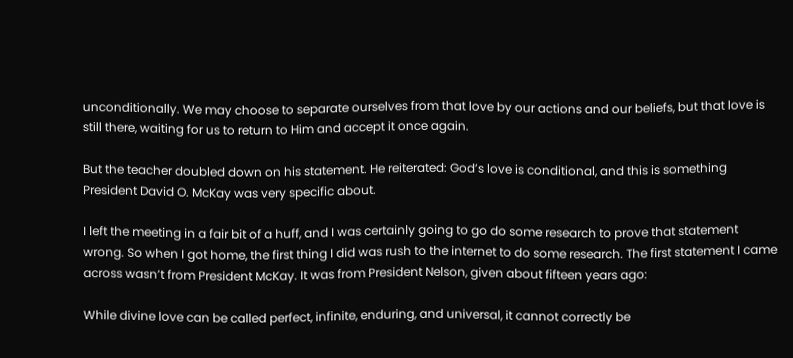unconditionally. We may choose to separate ourselves from that love by our actions and our beliefs, but that love is still there, waiting for us to return to Him and accept it once again.

But the teacher doubled down on his statement. He reiterated: God’s love is conditional, and this is something President David O. McKay was very specific about.

I left the meeting in a fair bit of a huff, and I was certainly going to go do some research to prove that statement wrong. So when I got home, the first thing I did was rush to the internet to do some research. The first statement I came across wasn’t from President McKay. It was from President Nelson, given about fifteen years ago:

While divine love can be called perfect, infinite, enduring, and universal, it cannot correctly be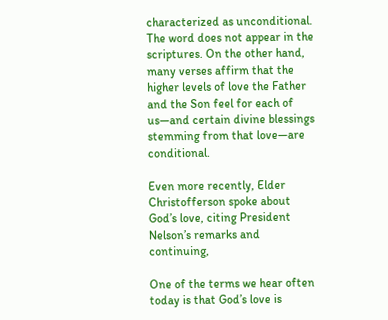characterized as unconditional. The word does not appear in the scriptures. On the other hand, many verses affirm that the higher levels of love the Father and the Son feel for each of us—and certain divine blessings stemming from that love—are conditional.

Even more recently, Elder Christofferson spoke about God’s love, citing President Nelson’s remarks and continuing,

One of the terms we hear often today is that God’s love is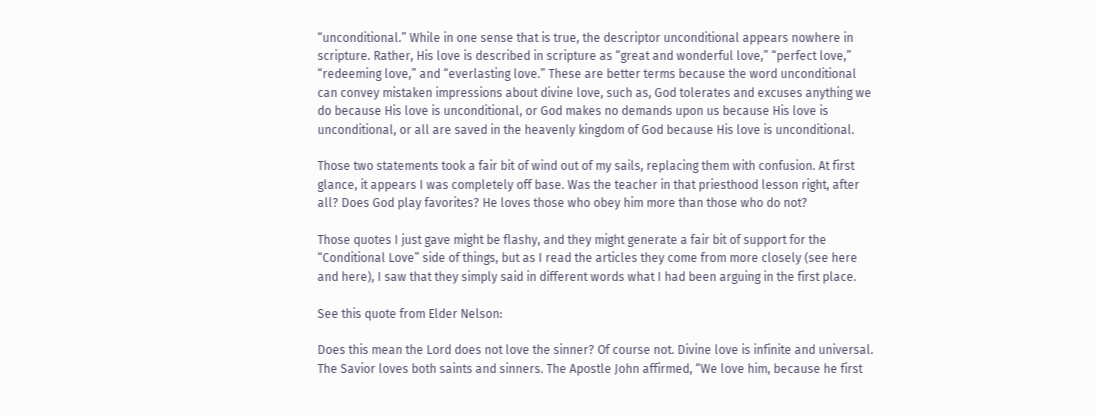“unconditional.” While in one sense that is true, the descriptor unconditional appears nowhere in scripture. Rather, His love is described in scripture as “great and wonderful love,” “perfect love,” “redeeming love,” and “everlasting love.” These are better terms because the word unconditional can convey mistaken impressions about divine love, such as, God tolerates and excuses anything we do because His love is unconditional, or God makes no demands upon us because His love is unconditional, or all are saved in the heavenly kingdom of God because His love is unconditional.

Those two statements took a fair bit of wind out of my sails, replacing them with confusion. At first glance, it appears I was completely off base. Was the teacher in that priesthood lesson right, after all? Does God play favorites? He loves those who obey him more than those who do not?

Those quotes I just gave might be flashy, and they might generate a fair bit of support for the “Conditional Love” side of things, but as I read the articles they come from more closely (see here and here), I saw that they simply said in different words what I had been arguing in the first place.

See this quote from Elder Nelson:

Does this mean the Lord does not love the sinner? Of course not. Divine love is infinite and universal. The Savior loves both saints and sinners. The Apostle John affirmed, “We love him, because he first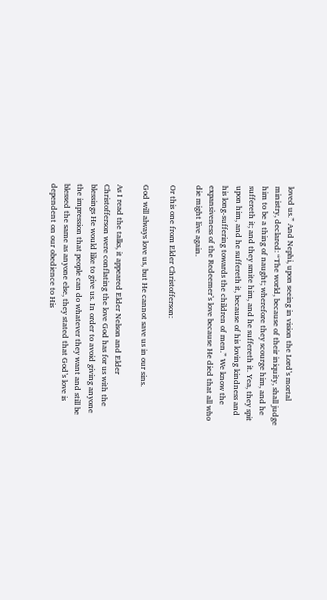loved us.” And Nephi, upon seeing in vision the Lord’s mortal ministry, declared: “The world, because of their iniquity, shall judge him to be a thing of naught; wherefore they scourge him, and he suffereth it; and they smite him, and he suffereth it. Yea, they spit upon him, and he suffereth it, because of his loving kindness and his long-suffering towards the children of men.” We know the expansiveness of the Redeemer’s love because He died that all who die might live again.

Or this one from Elder Christofferson:

God will always love us, but He cannot save us in our sins.

As I read the talks, it appeared Elder Nelson and Elder Christofferson were conflating the love God has for us with the blessings He would like to give us. In order to avoid giving anyone the impression that people can do whatever they want and still be blessed the same as anyone else, they stated that God’s love is dependent on our obedience to His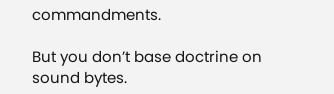commandments.

But you don’t base doctrine on sound bytes.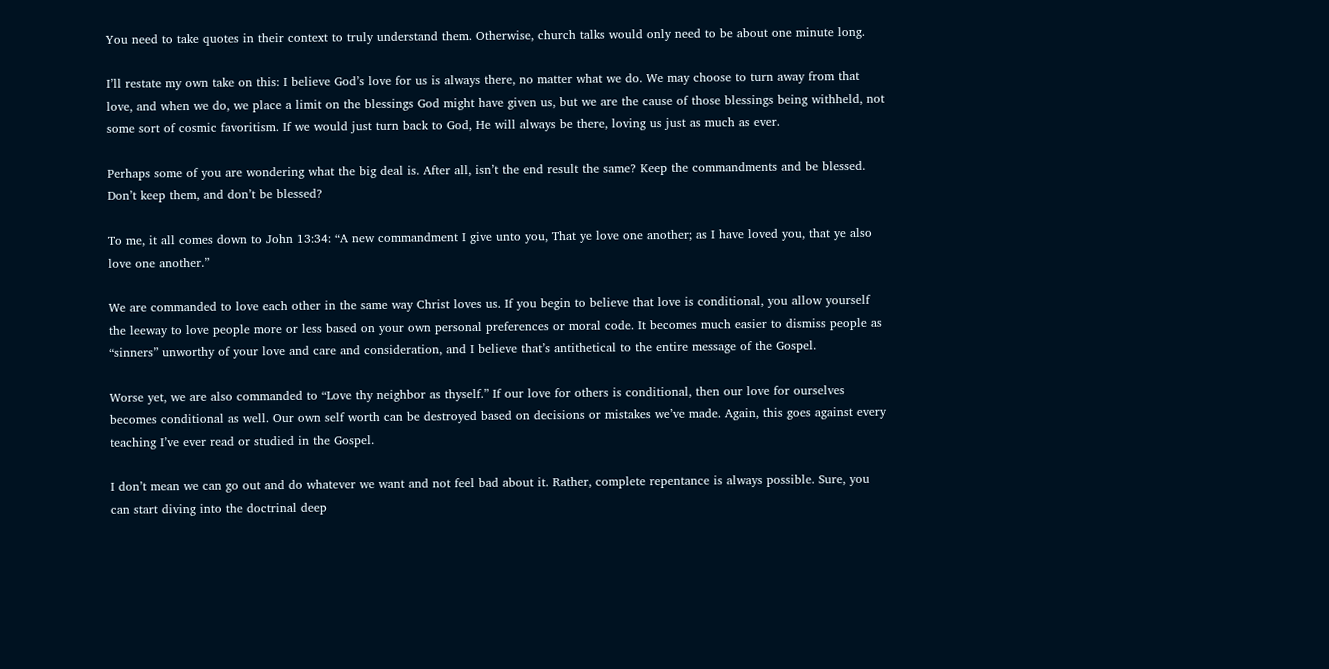You need to take quotes in their context to truly understand them. Otherwise, church talks would only need to be about one minute long.

I’ll restate my own take on this: I believe God’s love for us is always there, no matter what we do. We may choose to turn away from that love, and when we do, we place a limit on the blessings God might have given us, but we are the cause of those blessings being withheld, not some sort of cosmic favoritism. If we would just turn back to God, He will always be there, loving us just as much as ever.

Perhaps some of you are wondering what the big deal is. After all, isn’t the end result the same? Keep the commandments and be blessed. Don’t keep them, and don’t be blessed?

To me, it all comes down to John 13:34: “A new commandment I give unto you, That ye love one another; as I have loved you, that ye also love one another.”

We are commanded to love each other in the same way Christ loves us. If you begin to believe that love is conditional, you allow yourself the leeway to love people more or less based on your own personal preferences or moral code. It becomes much easier to dismiss people as “sinners” unworthy of your love and care and consideration, and I believe that’s antithetical to the entire message of the Gospel.

Worse yet, we are also commanded to “Love thy neighbor as thyself.” If our love for others is conditional, then our love for ourselves becomes conditional as well. Our own self worth can be destroyed based on decisions or mistakes we’ve made. Again, this goes against every teaching I’ve ever read or studied in the Gospel.

I don’t mean we can go out and do whatever we want and not feel bad about it. Rather, complete repentance is always possible. Sure, you can start diving into the doctrinal deep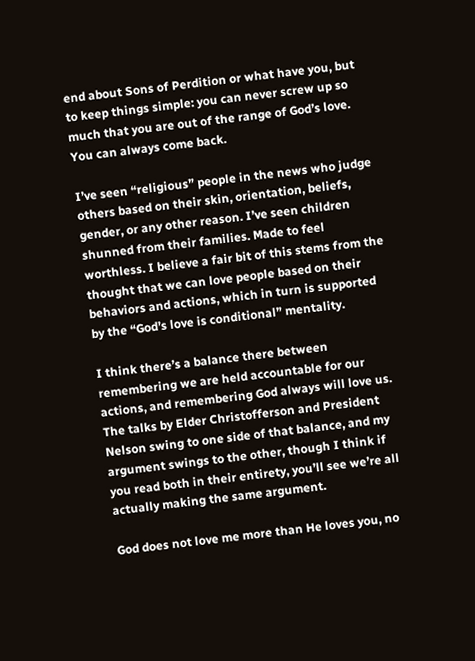end about Sons of Perdition or what have you, but to keep things simple: you can never screw up so much that you are out of the range of God’s love. You can always come back.

I’ve seen “religious” people in the news who judge others based on their skin, orientation, beliefs, gender, or any other reason. I’ve seen children shunned from their families. Made to feel worthless. I believe a fair bit of this stems from the thought that we can love people based on their behaviors and actions, which in turn is supported by the “God’s love is conditional” mentality.

I think there’s a balance there between remembering we are held accountable for our actions, and remembering God always will love us. The talks by Elder Christofferson and President Nelson swing to one side of that balance, and my argument swings to the other, though I think if you read both in their entirety, you’ll see we’re all actually making the same argument.

God does not love me more than He loves you, no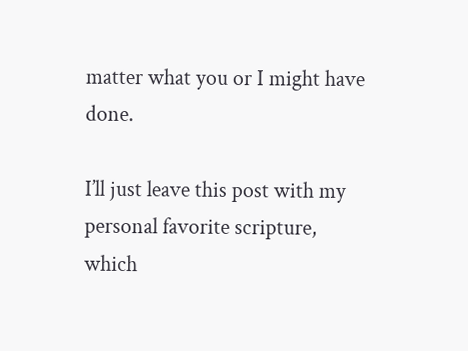matter what you or I might have done.

I’ll just leave this post with my personal favorite scripture, which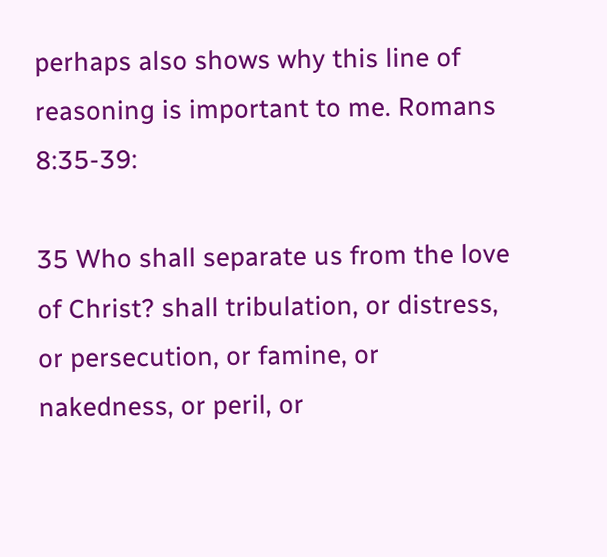perhaps also shows why this line of reasoning is important to me. Romans 8:35-39:

35 Who shall separate us from the love of Christ? shall tribulation, or distress, or persecution, or famine, or nakedness, or peril, or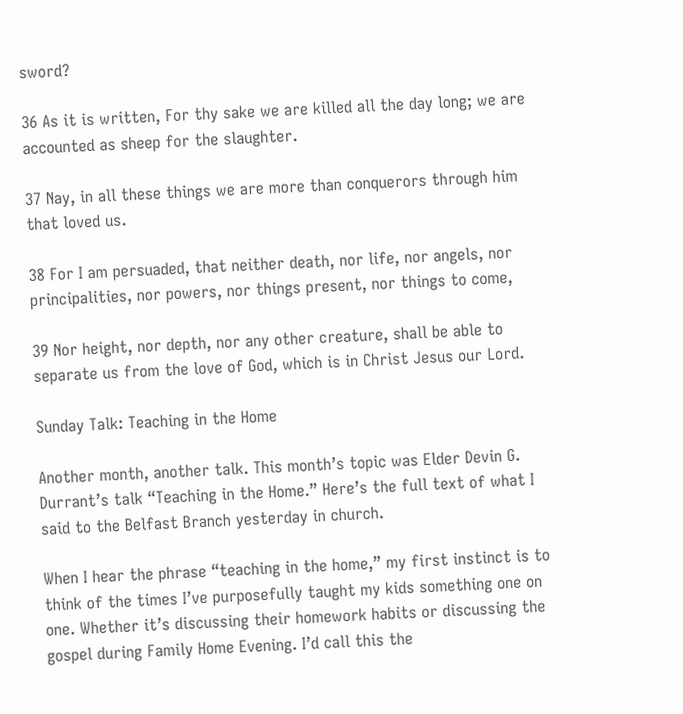sword?

36 As it is written, For thy sake we are killed all the day long; we are accounted as sheep for the slaughter.

37 Nay, in all these things we are more than conquerors through him that loved us.

38 For I am persuaded, that neither death, nor life, nor angels, nor principalities, nor powers, nor things present, nor things to come,

39 Nor height, nor depth, nor any other creature, shall be able to separate us from the love of God, which is in Christ Jesus our Lord.

Sunday Talk: Teaching in the Home

Another month, another talk. This month’s topic was Elder Devin G. Durrant’s talk “Teaching in the Home.” Here’s the full text of what I said to the Belfast Branch yesterday in church.

When I hear the phrase “teaching in the home,” my first instinct is to think of the times I’ve purposefully taught my kids something one on one. Whether it’s discussing their homework habits or discussing the gospel during Family Home Evening. I’d call this the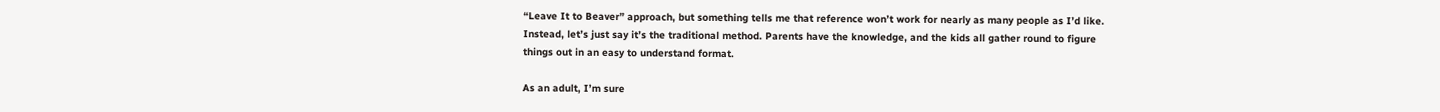“Leave It to Beaver” approach, but something tells me that reference won’t work for nearly as many people as I’d like. Instead, let’s just say it’s the traditional method. Parents have the knowledge, and the kids all gather round to figure things out in an easy to understand format.

As an adult, I’m sure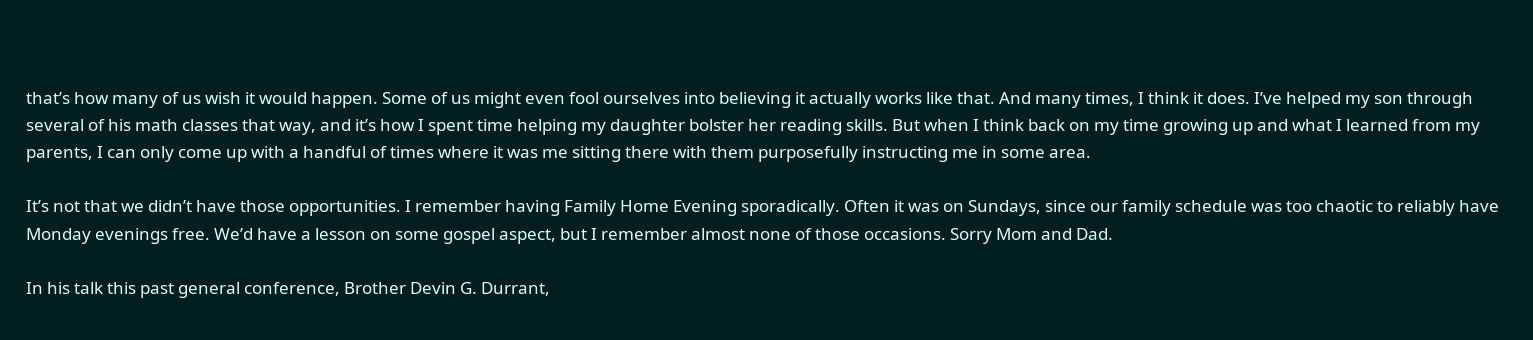that’s how many of us wish it would happen. Some of us might even fool ourselves into believing it actually works like that. And many times, I think it does. I’ve helped my son through several of his math classes that way, and it’s how I spent time helping my daughter bolster her reading skills. But when I think back on my time growing up and what I learned from my parents, I can only come up with a handful of times where it was me sitting there with them purposefully instructing me in some area.

It’s not that we didn’t have those opportunities. I remember having Family Home Evening sporadically. Often it was on Sundays, since our family schedule was too chaotic to reliably have Monday evenings free. We’d have a lesson on some gospel aspect, but I remember almost none of those occasions. Sorry Mom and Dad.

In his talk this past general conference, Brother Devin G. Durrant,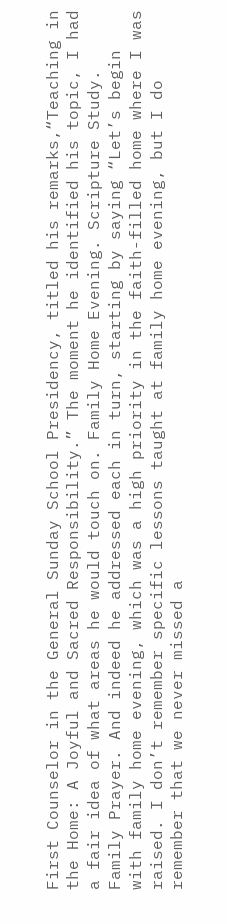First Counselor in the General Sunday School Presidency, titled his remarks,“Teaching in the Home: A Joyful and Sacred Responsibility.” The moment he identified his topic, I had a fair idea of what areas he would touch on. Family Home Evening. Scripture Study. Family Prayer. And indeed he addressed each in turn, starting by saying “Let’s begin with family home evening, which was a high priority in the faith-filled home where I was raised. I don’t remember specific lessons taught at family home evening, but I do remember that we never missed a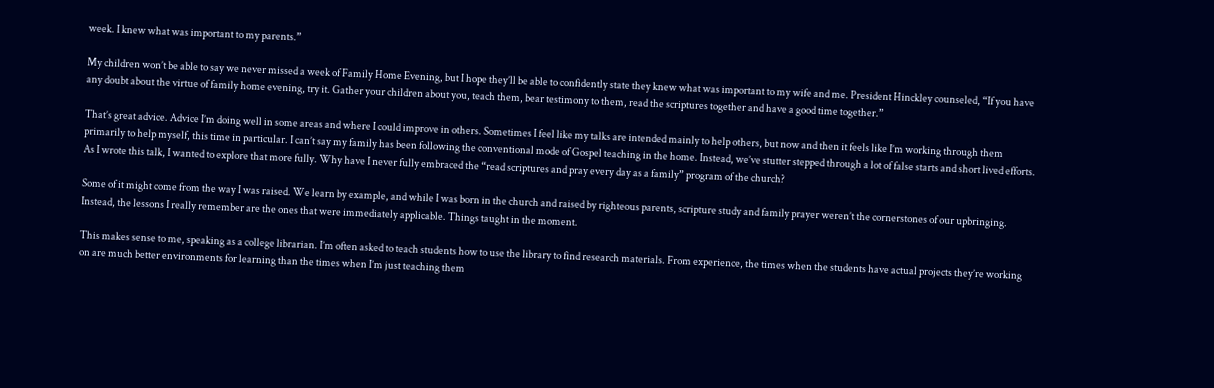week. I knew what was important to my parents.”

My children won’t be able to say we never missed a week of Family Home Evening, but I hope they’ll be able to confidently state they knew what was important to my wife and me. President Hinckley counseled, “If you have any doubt about the virtue of family home evening, try it. Gather your children about you, teach them, bear testimony to them, read the scriptures together and have a good time together.”

That’s great advice. Advice I’m doing well in some areas and where I could improve in others. Sometimes I feel like my talks are intended mainly to help others, but now and then it feels like I’m working through them primarily to help myself, this time in particular. I can’t say my family has been following the conventional mode of Gospel teaching in the home. Instead, we’ve stutter stepped through a lot of false starts and short lived efforts. As I wrote this talk, I wanted to explore that more fully. Why have I never fully embraced the “read scriptures and pray every day as a family” program of the church?

Some of it might come from the way I was raised. We learn by example, and while I was born in the church and raised by righteous parents, scripture study and family prayer weren’t the cornerstones of our upbringing. Instead, the lessons I really remember are the ones that were immediately applicable. Things taught in the moment.

This makes sense to me, speaking as a college librarian. I’m often asked to teach students how to use the library to find research materials. From experience, the times when the students have actual projects they’re working on are much better environments for learning than the times when I’m just teaching them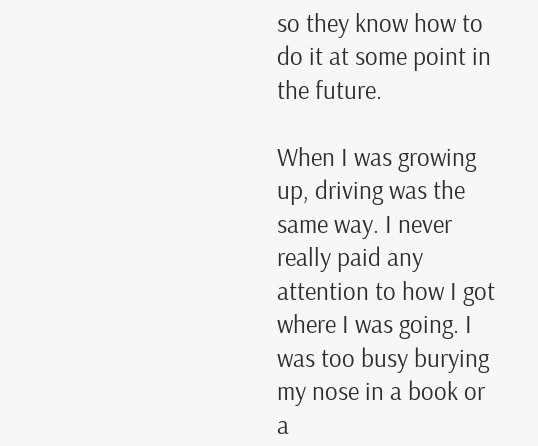so they know how to do it at some point in the future.

When I was growing up, driving was the same way. I never really paid any attention to how I got where I was going. I was too busy burying my nose in a book or a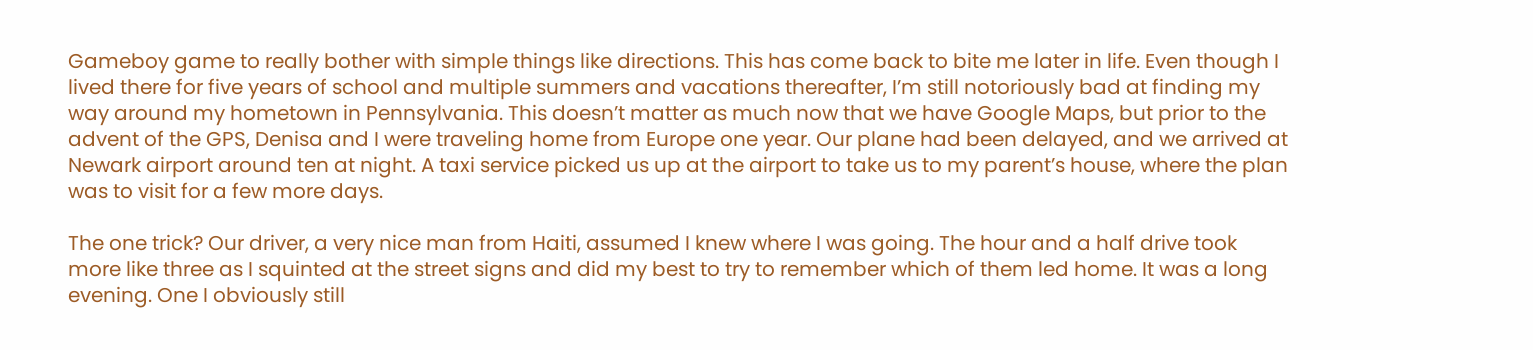Gameboy game to really bother with simple things like directions. This has come back to bite me later in life. Even though I lived there for five years of school and multiple summers and vacations thereafter, I’m still notoriously bad at finding my way around my hometown in Pennsylvania. This doesn’t matter as much now that we have Google Maps, but prior to the advent of the GPS, Denisa and I were traveling home from Europe one year. Our plane had been delayed, and we arrived at Newark airport around ten at night. A taxi service picked us up at the airport to take us to my parent’s house, where the plan was to visit for a few more days.

The one trick? Our driver, a very nice man from Haiti, assumed I knew where I was going. The hour and a half drive took more like three as I squinted at the street signs and did my best to try to remember which of them led home. It was a long evening. One I obviously still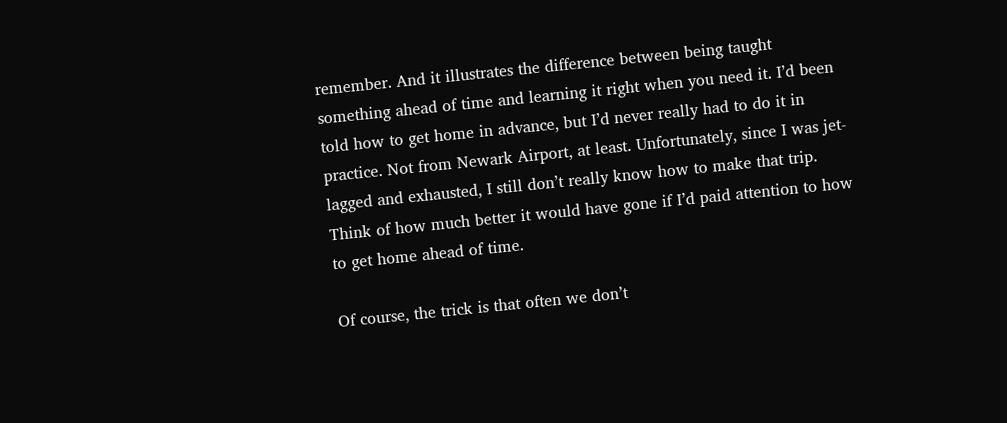remember. And it illustrates the difference between being taught something ahead of time and learning it right when you need it. I’d been told how to get home in advance, but I’d never really had to do it in practice. Not from Newark Airport, at least. Unfortunately, since I was jet-lagged and exhausted, I still don’t really know how to make that trip. Think of how much better it would have gone if I’d paid attention to how to get home ahead of time.

Of course, the trick is that often we don’t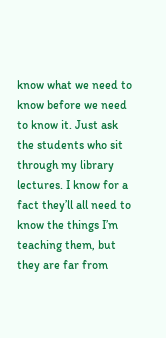know what we need to know before we need to know it. Just ask the students who sit through my library lectures. I know for a fact they’ll all need to know the things I’m teaching them, but they are far from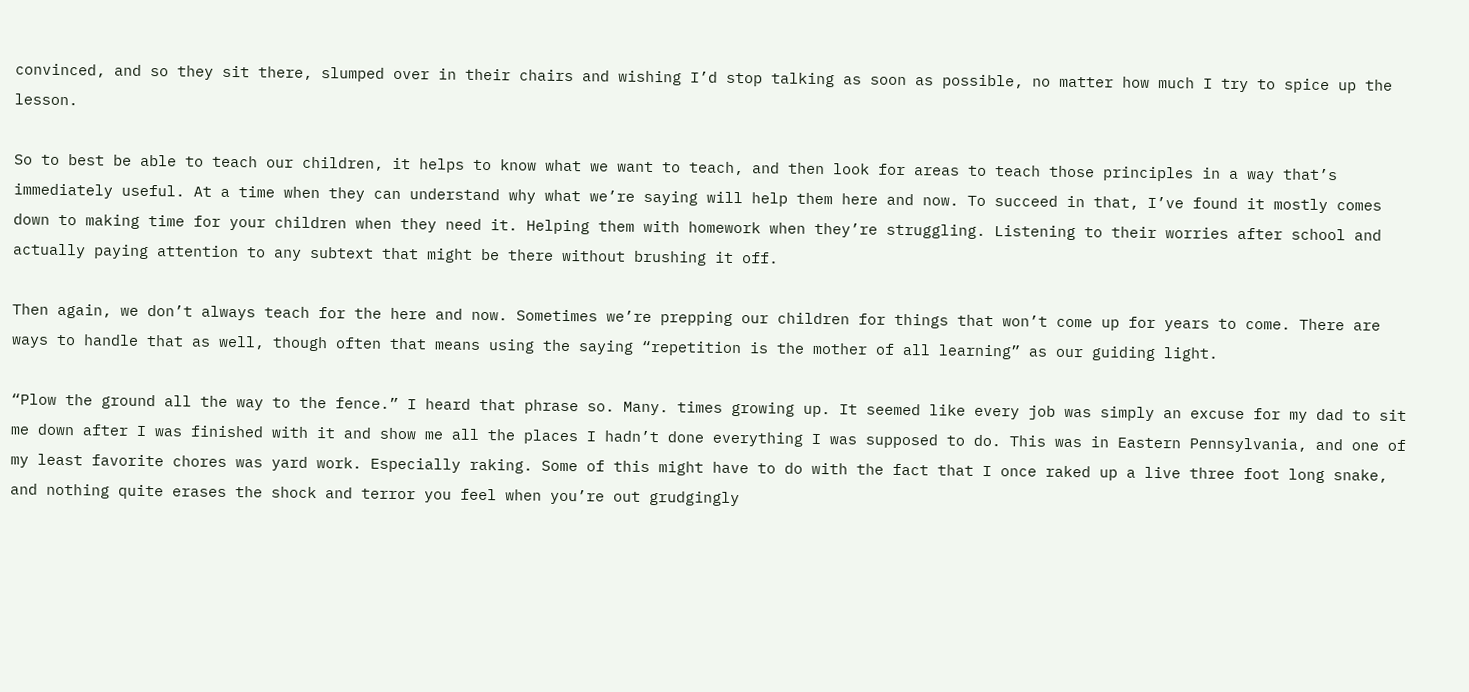convinced, and so they sit there, slumped over in their chairs and wishing I’d stop talking as soon as possible, no matter how much I try to spice up the lesson.

So to best be able to teach our children, it helps to know what we want to teach, and then look for areas to teach those principles in a way that’s immediately useful. At a time when they can understand why what we’re saying will help them here and now. To succeed in that, I’ve found it mostly comes down to making time for your children when they need it. Helping them with homework when they’re struggling. Listening to their worries after school and actually paying attention to any subtext that might be there without brushing it off.

Then again, we don’t always teach for the here and now. Sometimes we’re prepping our children for things that won’t come up for years to come. There are ways to handle that as well, though often that means using the saying “repetition is the mother of all learning” as our guiding light.

“Plow the ground all the way to the fence.” I heard that phrase so. Many. times growing up. It seemed like every job was simply an excuse for my dad to sit me down after I was finished with it and show me all the places I hadn’t done everything I was supposed to do. This was in Eastern Pennsylvania, and one of my least favorite chores was yard work. Especially raking. Some of this might have to do with the fact that I once raked up a live three foot long snake, and nothing quite erases the shock and terror you feel when you’re out grudgingly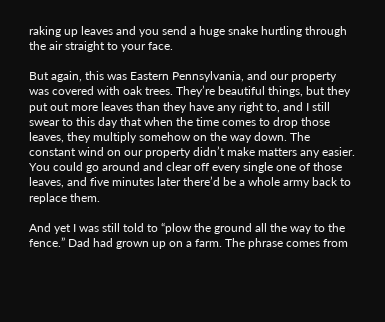raking up leaves and you send a huge snake hurtling through the air straight to your face.

But again, this was Eastern Pennsylvania, and our property was covered with oak trees. They’re beautiful things, but they put out more leaves than they have any right to, and I still swear to this day that when the time comes to drop those leaves, they multiply somehow on the way down. The constant wind on our property didn’t make matters any easier. You could go around and clear off every single one of those leaves, and five minutes later there’d be a whole army back to replace them.

And yet I was still told to “plow the ground all the way to the fence.” Dad had grown up on a farm. The phrase comes from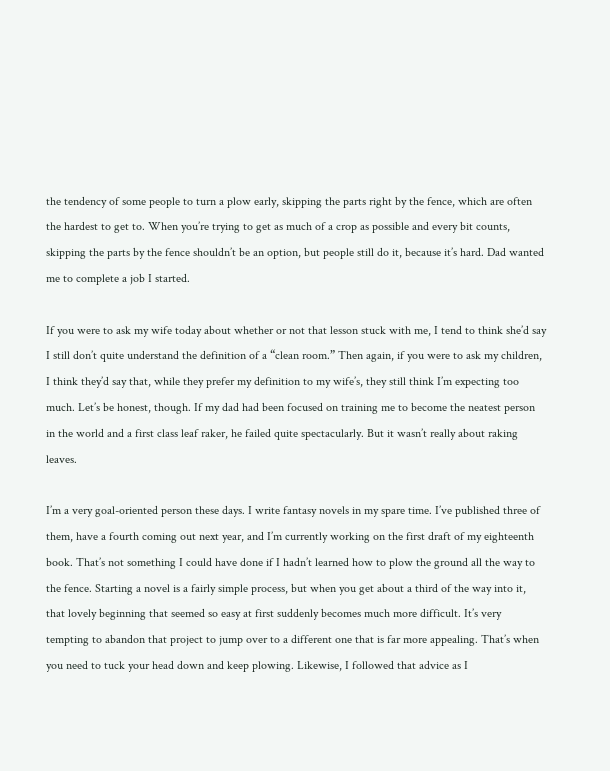the tendency of some people to turn a plow early, skipping the parts right by the fence, which are often the hardest to get to. When you’re trying to get as much of a crop as possible and every bit counts, skipping the parts by the fence shouldn’t be an option, but people still do it, because it’s hard. Dad wanted me to complete a job I started.

If you were to ask my wife today about whether or not that lesson stuck with me, I tend to think she’d say I still don’t quite understand the definition of a “clean room.” Then again, if you were to ask my children, I think they’d say that, while they prefer my definition to my wife’s, they still think I’m expecting too much. Let’s be honest, though. If my dad had been focused on training me to become the neatest person in the world and a first class leaf raker, he failed quite spectacularly. But it wasn’t really about raking leaves.

I’m a very goal-oriented person these days. I write fantasy novels in my spare time. I’ve published three of them, have a fourth coming out next year, and I’m currently working on the first draft of my eighteenth book. That’s not something I could have done if I hadn’t learned how to plow the ground all the way to the fence. Starting a novel is a fairly simple process, but when you get about a third of the way into it, that lovely beginning that seemed so easy at first suddenly becomes much more difficult. It’s very tempting to abandon that project to jump over to a different one that is far more appealing. That’s when you need to tuck your head down and keep plowing. Likewise, I followed that advice as I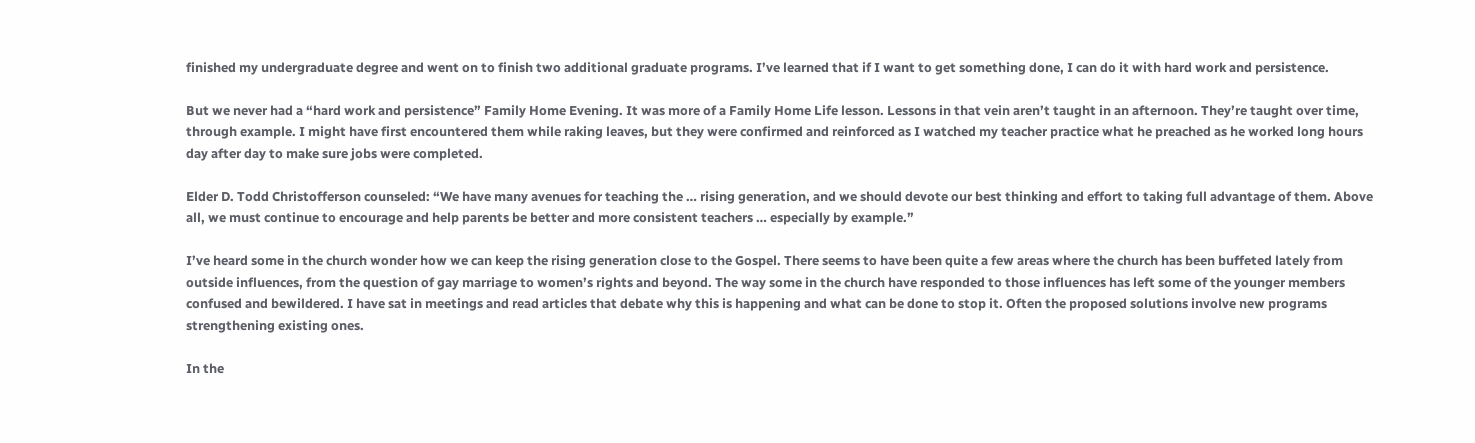finished my undergraduate degree and went on to finish two additional graduate programs. I’ve learned that if I want to get something done, I can do it with hard work and persistence.

But we never had a “hard work and persistence” Family Home Evening. It was more of a Family Home Life lesson. Lessons in that vein aren’t taught in an afternoon. They’re taught over time, through example. I might have first encountered them while raking leaves, but they were confirmed and reinforced as I watched my teacher practice what he preached as he worked long hours day after day to make sure jobs were completed.

Elder D. Todd Christofferson counseled: “We have many avenues for teaching the … rising generation, and we should devote our best thinking and effort to taking full advantage of them. Above all, we must continue to encourage and help parents be better and more consistent teachers … especially by example.”

I’ve heard some in the church wonder how we can keep the rising generation close to the Gospel. There seems to have been quite a few areas where the church has been buffeted lately from outside influences, from the question of gay marriage to women’s rights and beyond. The way some in the church have responded to those influences has left some of the younger members confused and bewildered. I have sat in meetings and read articles that debate why this is happening and what can be done to stop it. Often the proposed solutions involve new programs strengthening existing ones.

In the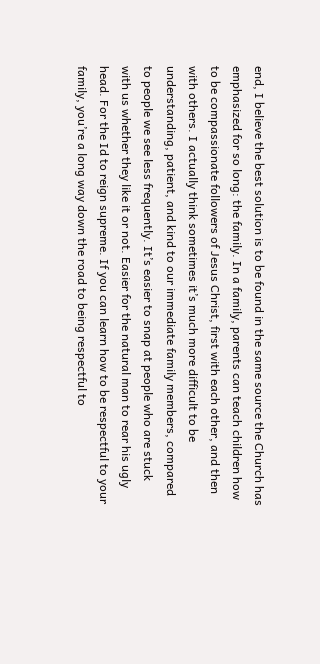end, I believe the best solution is to be found in the same source the Church has emphasized for so long: the family. In a family, parents can teach children how to be compassionate followers of Jesus Christ, first with each other, and then with others. I actually think sometimes it’s much more difficult to be understanding, patient, and kind to our immediate family members, compared to people we see less frequently. It’s easier to snap at people who are stuck with us whether they like it or not. Easier for the natural man to rear his ugly head. For the Id to reign supreme. If you can learn how to be respectful to your family, you’re a long way down the road to being respectful to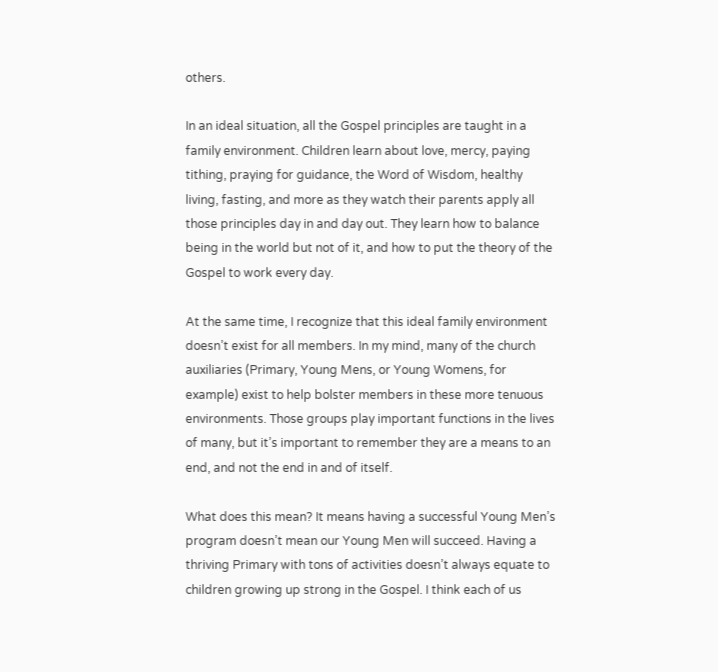others.

In an ideal situation, all the Gospel principles are taught in a family environment. Children learn about love, mercy, paying tithing, praying for guidance, the Word of Wisdom, healthy living, fasting, and more as they watch their parents apply all those principles day in and day out. They learn how to balance being in the world but not of it, and how to put the theory of the Gospel to work every day.

At the same time, I recognize that this ideal family environment doesn’t exist for all members. In my mind, many of the church auxiliaries (Primary, Young Mens, or Young Womens, for example) exist to help bolster members in these more tenuous environments. Those groups play important functions in the lives of many, but it’s important to remember they are a means to an end, and not the end in and of itself.

What does this mean? It means having a successful Young Men’s program doesn’t mean our Young Men will succeed. Having a thriving Primary with tons of activities doesn’t always equate to children growing up strong in the Gospel. I think each of us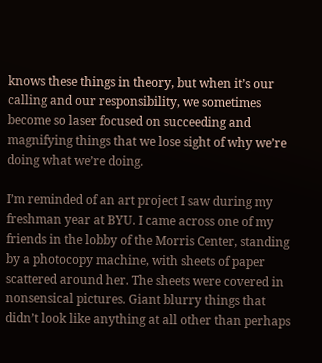knows these things in theory, but when it’s our calling and our responsibility, we sometimes become so laser focused on succeeding and magnifying things that we lose sight of why we’re doing what we’re doing.

I’m reminded of an art project I saw during my freshman year at BYU. I came across one of my friends in the lobby of the Morris Center, standing by a photocopy machine, with sheets of paper scattered around her. The sheets were covered in nonsensical pictures. Giant blurry things that didn’t look like anything at all other than perhaps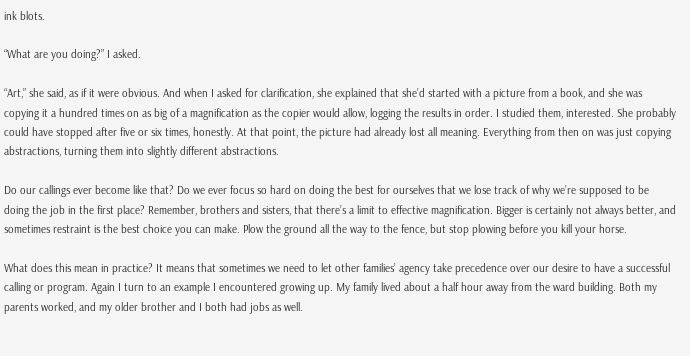ink blots.

“What are you doing?” I asked.

“Art,” she said, as if it were obvious. And when I asked for clarification, she explained that she’d started with a picture from a book, and she was copying it a hundred times on as big of a magnification as the copier would allow, logging the results in order. I studied them, interested. She probably could have stopped after five or six times, honestly. At that point, the picture had already lost all meaning. Everything from then on was just copying abstractions, turning them into slightly different abstractions.

Do our callings ever become like that? Do we ever focus so hard on doing the best for ourselves that we lose track of why we’re supposed to be doing the job in the first place? Remember, brothers and sisters, that there’s a limit to effective magnification. Bigger is certainly not always better, and sometimes restraint is the best choice you can make. Plow the ground all the way to the fence, but stop plowing before you kill your horse.

What does this mean in practice? It means that sometimes we need to let other families’ agency take precedence over our desire to have a successful calling or program. Again I turn to an example I encountered growing up. My family lived about a half hour away from the ward building. Both my parents worked, and my older brother and I both had jobs as well.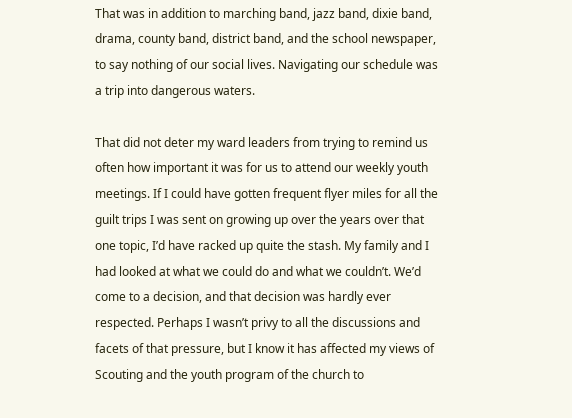That was in addition to marching band, jazz band, dixie band, drama, county band, district band, and the school newspaper, to say nothing of our social lives. Navigating our schedule was a trip into dangerous waters.

That did not deter my ward leaders from trying to remind us often how important it was for us to attend our weekly youth meetings. If I could have gotten frequent flyer miles for all the guilt trips I was sent on growing up over the years over that one topic, I’d have racked up quite the stash. My family and I had looked at what we could do and what we couldn’t. We’d come to a decision, and that decision was hardly ever respected. Perhaps I wasn’t privy to all the discussions and facets of that pressure, but I know it has affected my views of Scouting and the youth program of the church to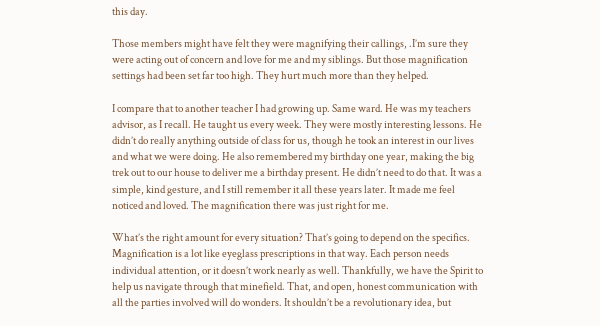this day.

Those members might have felt they were magnifying their callings, .I’m sure they were acting out of concern and love for me and my siblings. But those magnification settings had been set far too high. They hurt much more than they helped.

I compare that to another teacher I had growing up. Same ward. He was my teachers advisor, as I recall. He taught us every week. They were mostly interesting lessons. He didn’t do really anything outside of class for us, though he took an interest in our lives and what we were doing. He also remembered my birthday one year, making the big trek out to our house to deliver me a birthday present. He didn’t need to do that. It was a simple, kind gesture, and I still remember it all these years later. It made me feel noticed and loved. The magnification there was just right for me.

What’s the right amount for every situation? That’s going to depend on the specifics. Magnification is a lot like eyeglass prescriptions in that way. Each person needs individual attention, or it doesn’t work nearly as well. Thankfully, we have the Spirit to help us navigate through that minefield. That, and open, honest communication with all the parties involved will do wonders. It shouldn’t be a revolutionary idea, but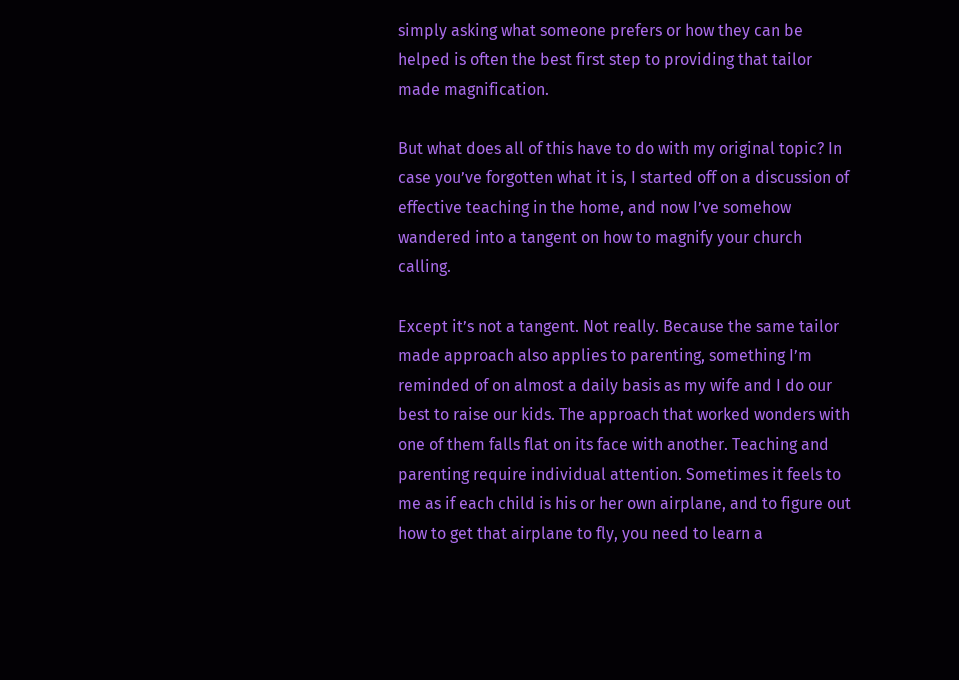simply asking what someone prefers or how they can be helped is often the best first step to providing that tailor made magnification.

But what does all of this have to do with my original topic? In case you’ve forgotten what it is, I started off on a discussion of effective teaching in the home, and now I’ve somehow wandered into a tangent on how to magnify your church calling.

Except it’s not a tangent. Not really. Because the same tailor made approach also applies to parenting, something I’m reminded of on almost a daily basis as my wife and I do our best to raise our kids. The approach that worked wonders with one of them falls flat on its face with another. Teaching and parenting require individual attention. Sometimes it feels to me as if each child is his or her own airplane, and to figure out how to get that airplane to fly, you need to learn a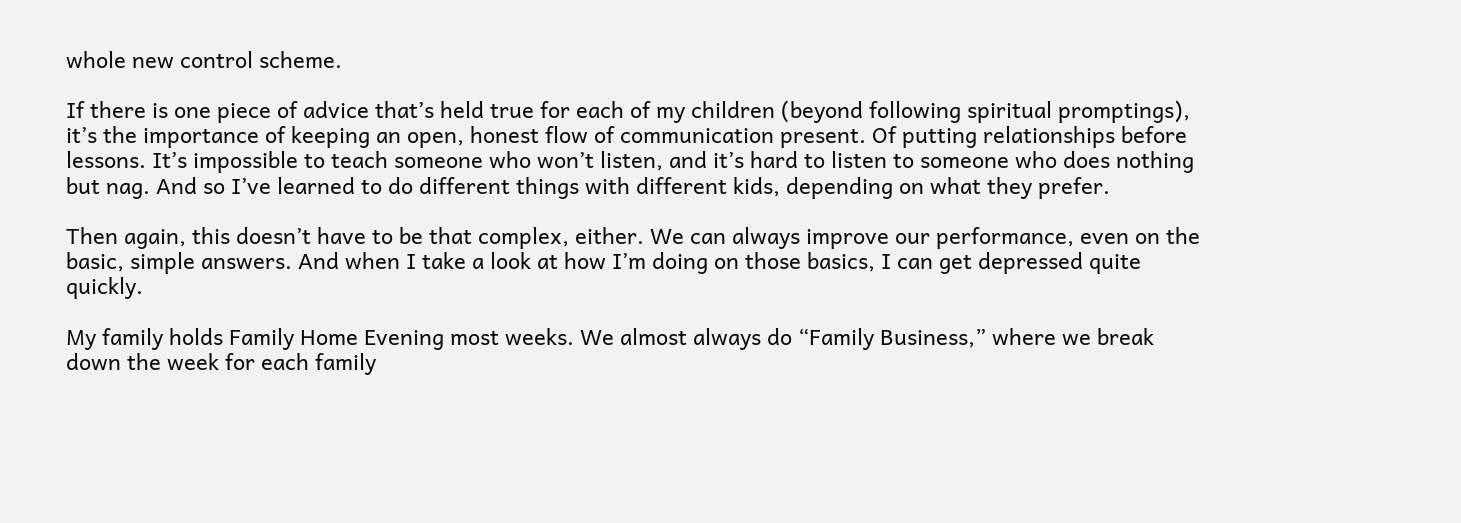whole new control scheme.

If there is one piece of advice that’s held true for each of my children (beyond following spiritual promptings), it’s the importance of keeping an open, honest flow of communication present. Of putting relationships before lessons. It’s impossible to teach someone who won’t listen, and it’s hard to listen to someone who does nothing but nag. And so I’ve learned to do different things with different kids, depending on what they prefer.

Then again, this doesn’t have to be that complex, either. We can always improve our performance, even on the basic, simple answers. And when I take a look at how I’m doing on those basics, I can get depressed quite quickly.

My family holds Family Home Evening most weeks. We almost always do “Family Business,” where we break down the week for each family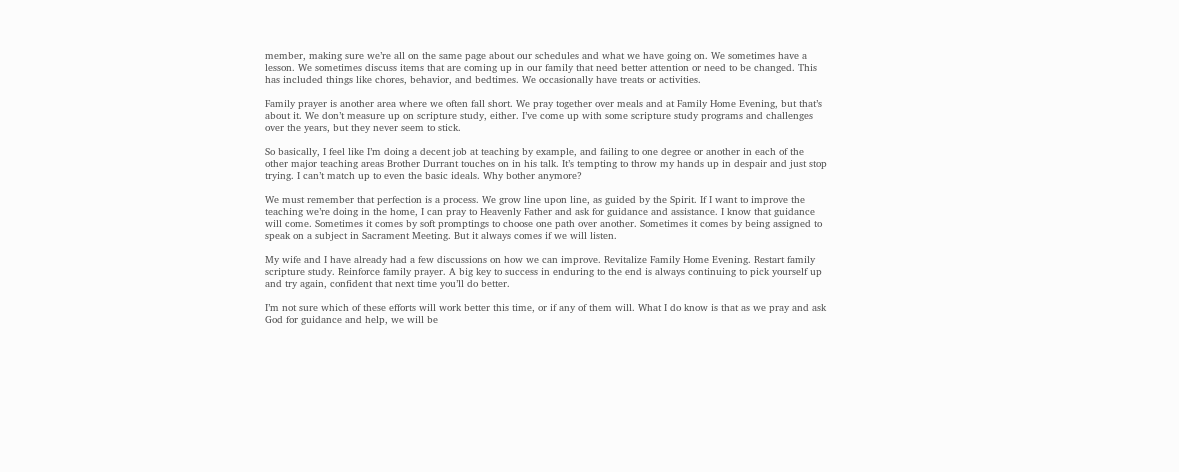member, making sure we’re all on the same page about our schedules and what we have going on. We sometimes have a lesson. We sometimes discuss items that are coming up in our family that need better attention or need to be changed. This has included things like chores, behavior, and bedtimes. We occasionally have treats or activities.

Family prayer is another area where we often fall short. We pray together over meals and at Family Home Evening, but that’s about it. We don’t measure up on scripture study, either. I’ve come up with some scripture study programs and challenges over the years, but they never seem to stick.

So basically, I feel like I’m doing a decent job at teaching by example, and failing to one degree or another in each of the other major teaching areas Brother Durrant touches on in his talk. It’s tempting to throw my hands up in despair and just stop trying. I can’t match up to even the basic ideals. Why bother anymore?

We must remember that perfection is a process. We grow line upon line, as guided by the Spirit. If I want to improve the teaching we’re doing in the home, I can pray to Heavenly Father and ask for guidance and assistance. I know that guidance will come. Sometimes it comes by soft promptings to choose one path over another. Sometimes it comes by being assigned to speak on a subject in Sacrament Meeting. But it always comes if we will listen.

My wife and I have already had a few discussions on how we can improve. Revitalize Family Home Evening. Restart family scripture study. Reinforce family prayer. A big key to success in enduring to the end is always continuing to pick yourself up and try again, confident that next time you’ll do better.

I’m not sure which of these efforts will work better this time, or if any of them will. What I do know is that as we pray and ask God for guidance and help, we will be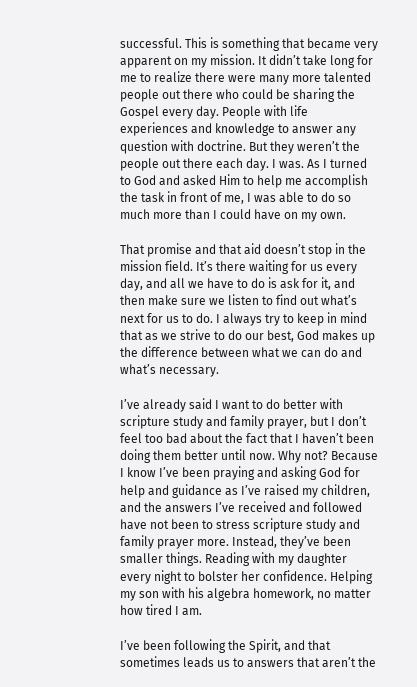successful. This is something that became very apparent on my mission. It didn’t take long for me to realize there were many more talented people out there who could be sharing the Gospel every day. People with life experiences and knowledge to answer any question with doctrine. But they weren’t the people out there each day. I was. As I turned to God and asked Him to help me accomplish the task in front of me, I was able to do so much more than I could have on my own.

That promise and that aid doesn’t stop in the mission field. It’s there waiting for us every day, and all we have to do is ask for it, and then make sure we listen to find out what’s next for us to do. I always try to keep in mind that as we strive to do our best, God makes up the difference between what we can do and what’s necessary.

I’ve already said I want to do better with scripture study and family prayer, but I don’t feel too bad about the fact that I haven’t been doing them better until now. Why not? Because I know I’ve been praying and asking God for help and guidance as I’ve raised my children, and the answers I’ve received and followed have not been to stress scripture study and family prayer more. Instead, they’ve been smaller things. Reading with my daughter every night to bolster her confidence. Helping my son with his algebra homework, no matter how tired I am.

I’ve been following the Spirit, and that sometimes leads us to answers that aren’t the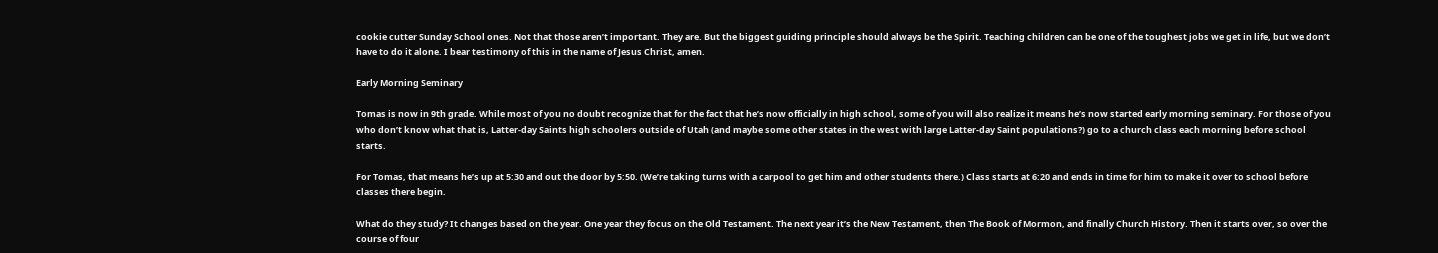cookie cutter Sunday School ones. Not that those aren’t important. They are. But the biggest guiding principle should always be the Spirit. Teaching children can be one of the toughest jobs we get in life, but we don’t have to do it alone. I bear testimony of this in the name of Jesus Christ, amen.

Early Morning Seminary

Tomas is now in 9th grade. While most of you no doubt recognize that for the fact that he’s now officially in high school, some of you will also realize it means he’s now started early morning seminary. For those of you who don’t know what that is, Latter-day Saints high schoolers outside of Utah (and maybe some other states in the west with large Latter-day Saint populations?) go to a church class each morning before school starts.

For Tomas, that means he’s up at 5:30 and out the door by 5:50. (We’re taking turns with a carpool to get him and other students there.) Class starts at 6:20 and ends in time for him to make it over to school before classes there begin.

What do they study? It changes based on the year. One year they focus on the Old Testament. The next year it’s the New Testament, then The Book of Mormon, and finally Church History. Then it starts over, so over the course of four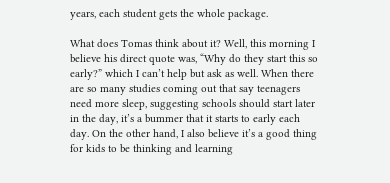years, each student gets the whole package.

What does Tomas think about it? Well, this morning I believe his direct quote was, “Why do they start this so early?” which I can’t help but ask as well. When there are so many studies coming out that say teenagers need more sleep, suggesting schools should start later in the day, it’s a bummer that it starts to early each day. On the other hand, I also believe it’s a good thing for kids to be thinking and learning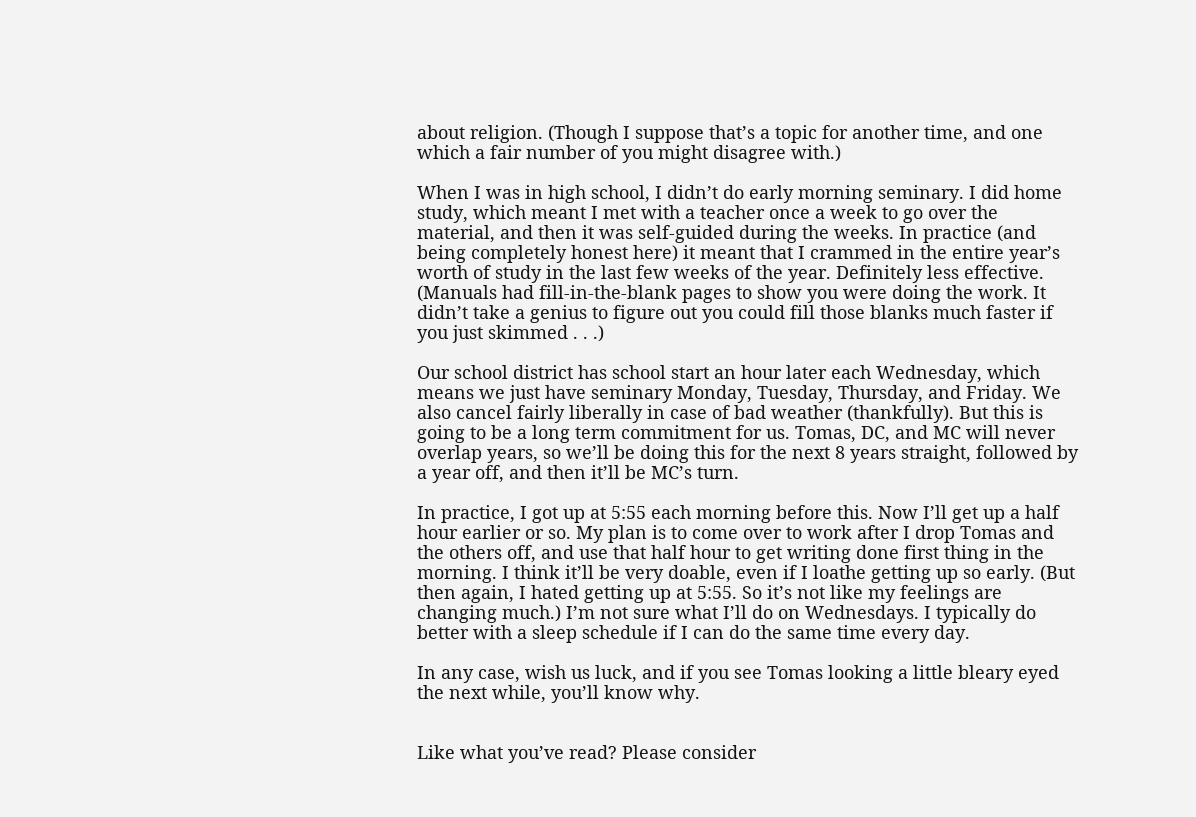about religion. (Though I suppose that’s a topic for another time, and one which a fair number of you might disagree with.)

When I was in high school, I didn’t do early morning seminary. I did home study, which meant I met with a teacher once a week to go over the material, and then it was self-guided during the weeks. In practice (and being completely honest here) it meant that I crammed in the entire year’s worth of study in the last few weeks of the year. Definitely less effective. (Manuals had fill-in-the-blank pages to show you were doing the work. It didn’t take a genius to figure out you could fill those blanks much faster if you just skimmed . . .)

Our school district has school start an hour later each Wednesday, which means we just have seminary Monday, Tuesday, Thursday, and Friday. We also cancel fairly liberally in case of bad weather (thankfully). But this is going to be a long term commitment for us. Tomas, DC, and MC will never overlap years, so we’ll be doing this for the next 8 years straight, followed by a year off, and then it’ll be MC’s turn.

In practice, I got up at 5:55 each morning before this. Now I’ll get up a half hour earlier or so. My plan is to come over to work after I drop Tomas and the others off, and use that half hour to get writing done first thing in the morning. I think it’ll be very doable, even if I loathe getting up so early. (But then again, I hated getting up at 5:55. So it’s not like my feelings are changing much.) I’m not sure what I’ll do on Wednesdays. I typically do better with a sleep schedule if I can do the same time every day.

In any case, wish us luck, and if you see Tomas looking a little bleary eyed the next while, you’ll know why.


Like what you’ve read? Please consider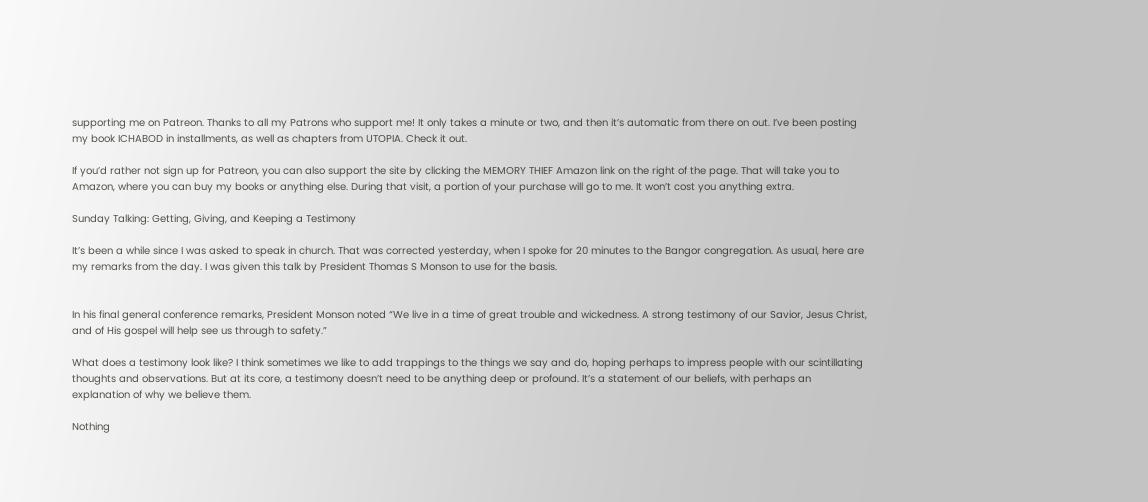supporting me on Patreon. Thanks to all my Patrons who support me! It only takes a minute or two, and then it’s automatic from there on out. I’ve been posting my book ICHABOD in installments, as well as chapters from UTOPIA. Check it out.

If you’d rather not sign up for Patreon, you can also support the site by clicking the MEMORY THIEF Amazon link on the right of the page. That will take you to Amazon, where you can buy my books or anything else. During that visit, a portion of your purchase will go to me. It won’t cost you anything extra.

Sunday Talking: Getting, Giving, and Keeping a Testimony

It’s been a while since I was asked to speak in church. That was corrected yesterday, when I spoke for 20 minutes to the Bangor congregation. As usual, here are my remarks from the day. I was given this talk by President Thomas S Monson to use for the basis.


In his final general conference remarks, President Monson noted “We live in a time of great trouble and wickedness. A strong testimony of our Savior, Jesus Christ, and of His gospel will help see us through to safety.”

What does a testimony look like? I think sometimes we like to add trappings to the things we say and do, hoping perhaps to impress people with our scintillating thoughts and observations. But at its core, a testimony doesn’t need to be anything deep or profound. It’s a statement of our beliefs, with perhaps an explanation of why we believe them.

Nothing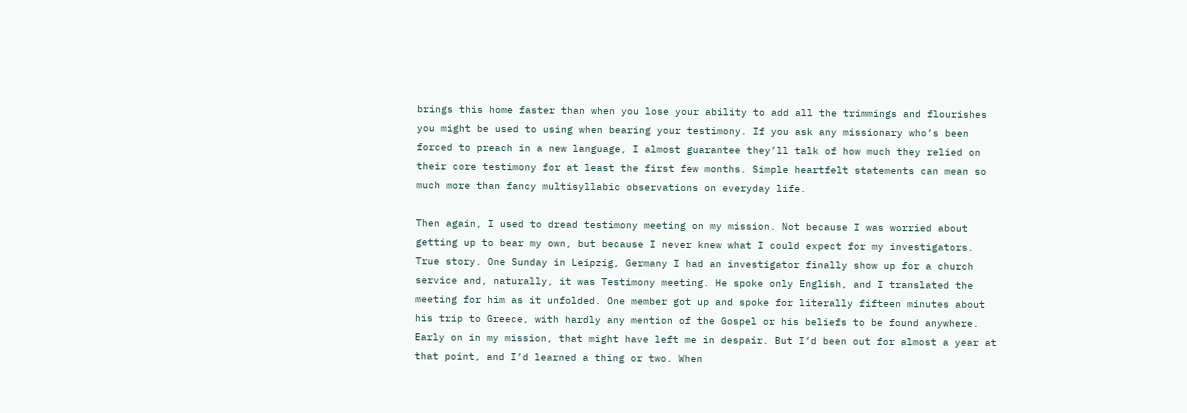brings this home faster than when you lose your ability to add all the trimmings and flourishes you might be used to using when bearing your testimony. If you ask any missionary who’s been forced to preach in a new language, I almost guarantee they’ll talk of how much they relied on their core testimony for at least the first few months. Simple heartfelt statements can mean so much more than fancy multisyllabic observations on everyday life.

Then again, I used to dread testimony meeting on my mission. Not because I was worried about getting up to bear my own, but because I never knew what I could expect for my investigators. True story. One Sunday in Leipzig, Germany I had an investigator finally show up for a church service and, naturally, it was Testimony meeting. He spoke only English, and I translated the meeting for him as it unfolded. One member got up and spoke for literally fifteen minutes about his trip to Greece, with hardly any mention of the Gospel or his beliefs to be found anywhere. Early on in my mission, that might have left me in despair. But I’d been out for almost a year at that point, and I’d learned a thing or two. When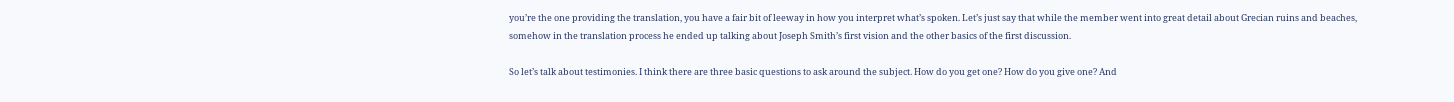you’re the one providing the translation, you have a fair bit of leeway in how you interpret what’s spoken. Let’s just say that while the member went into great detail about Grecian ruins and beaches, somehow in the translation process he ended up talking about Joseph Smith’s first vision and the other basics of the first discussion.

So let’s talk about testimonies. I think there are three basic questions to ask around the subject. How do you get one? How do you give one? And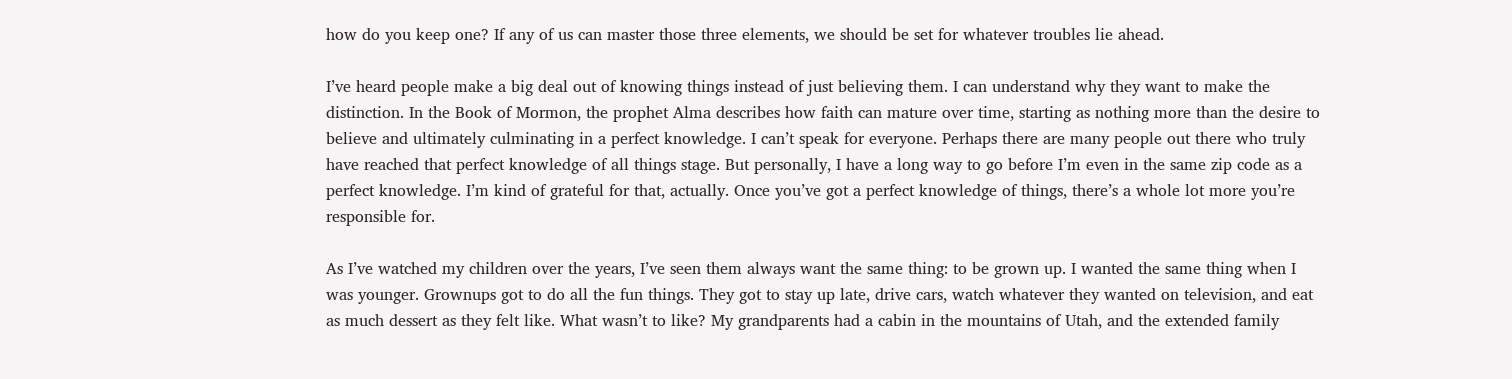how do you keep one? If any of us can master those three elements, we should be set for whatever troubles lie ahead.

I’ve heard people make a big deal out of knowing things instead of just believing them. I can understand why they want to make the distinction. In the Book of Mormon, the prophet Alma describes how faith can mature over time, starting as nothing more than the desire to believe and ultimately culminating in a perfect knowledge. I can’t speak for everyone. Perhaps there are many people out there who truly have reached that perfect knowledge of all things stage. But personally, I have a long way to go before I’m even in the same zip code as a perfect knowledge. I’m kind of grateful for that, actually. Once you’ve got a perfect knowledge of things, there’s a whole lot more you’re responsible for.

As I’ve watched my children over the years, I’ve seen them always want the same thing: to be grown up. I wanted the same thing when I was younger. Grownups got to do all the fun things. They got to stay up late, drive cars, watch whatever they wanted on television, and eat as much dessert as they felt like. What wasn’t to like? My grandparents had a cabin in the mountains of Utah, and the extended family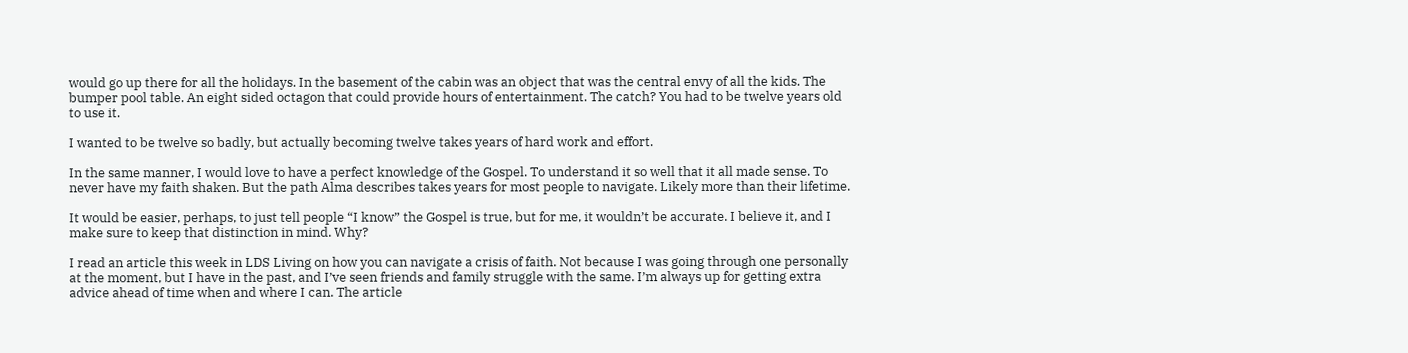would go up there for all the holidays. In the basement of the cabin was an object that was the central envy of all the kids. The bumper pool table. An eight sided octagon that could provide hours of entertainment. The catch? You had to be twelve years old to use it.

I wanted to be twelve so badly, but actually becoming twelve takes years of hard work and effort.

In the same manner, I would love to have a perfect knowledge of the Gospel. To understand it so well that it all made sense. To never have my faith shaken. But the path Alma describes takes years for most people to navigate. Likely more than their lifetime.

It would be easier, perhaps, to just tell people “I know” the Gospel is true, but for me, it wouldn’t be accurate. I believe it, and I make sure to keep that distinction in mind. Why?

I read an article this week in LDS Living on how you can navigate a crisis of faith. Not because I was going through one personally at the moment, but I have in the past, and I’ve seen friends and family struggle with the same. I’m always up for getting extra advice ahead of time when and where I can. The article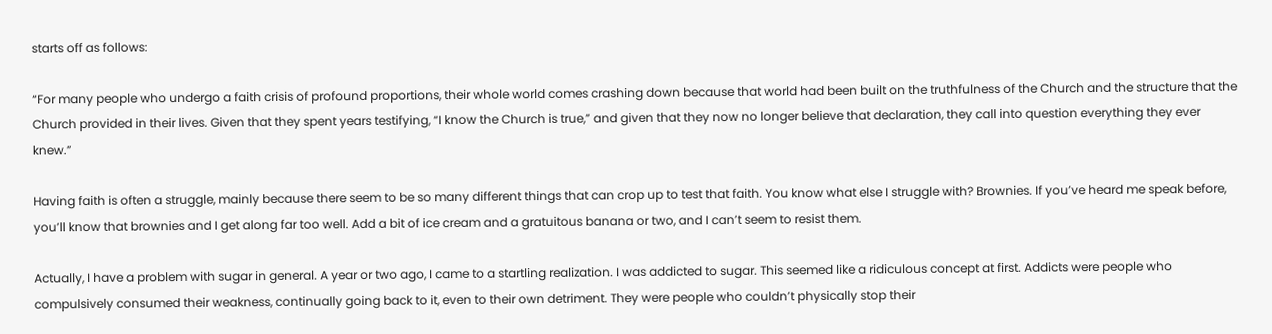starts off as follows:

“For many people who undergo a faith crisis of profound proportions, their whole world comes crashing down because that world had been built on the truthfulness of the Church and the structure that the Church provided in their lives. Given that they spent years testifying, “I know the Church is true,” and given that they now no longer believe that declaration, they call into question everything they ever knew.”

Having faith is often a struggle, mainly because there seem to be so many different things that can crop up to test that faith. You know what else I struggle with? Brownies. If you’ve heard me speak before, you’ll know that brownies and I get along far too well. Add a bit of ice cream and a gratuitous banana or two, and I can’t seem to resist them.

Actually, I have a problem with sugar in general. A year or two ago, I came to a startling realization. I was addicted to sugar. This seemed like a ridiculous concept at first. Addicts were people who compulsively consumed their weakness, continually going back to it, even to their own detriment. They were people who couldn’t physically stop their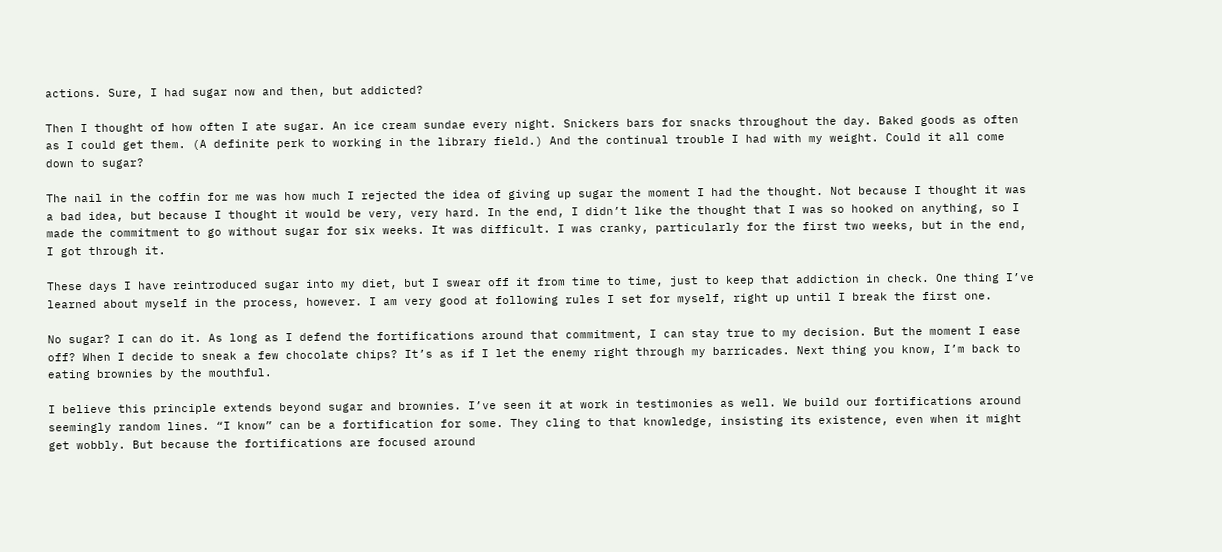actions. Sure, I had sugar now and then, but addicted?

Then I thought of how often I ate sugar. An ice cream sundae every night. Snickers bars for snacks throughout the day. Baked goods as often as I could get them. (A definite perk to working in the library field.) And the continual trouble I had with my weight. Could it all come down to sugar?

The nail in the coffin for me was how much I rejected the idea of giving up sugar the moment I had the thought. Not because I thought it was a bad idea, but because I thought it would be very, very hard. In the end, I didn’t like the thought that I was so hooked on anything, so I made the commitment to go without sugar for six weeks. It was difficult. I was cranky, particularly for the first two weeks, but in the end, I got through it.

These days I have reintroduced sugar into my diet, but I swear off it from time to time, just to keep that addiction in check. One thing I’ve learned about myself in the process, however. I am very good at following rules I set for myself, right up until I break the first one.

No sugar? I can do it. As long as I defend the fortifications around that commitment, I can stay true to my decision. But the moment I ease off? When I decide to sneak a few chocolate chips? It’s as if I let the enemy right through my barricades. Next thing you know, I’m back to eating brownies by the mouthful.

I believe this principle extends beyond sugar and brownies. I’ve seen it at work in testimonies as well. We build our fortifications around seemingly random lines. “I know” can be a fortification for some. They cling to that knowledge, insisting its existence, even when it might get wobbly. But because the fortifications are focused around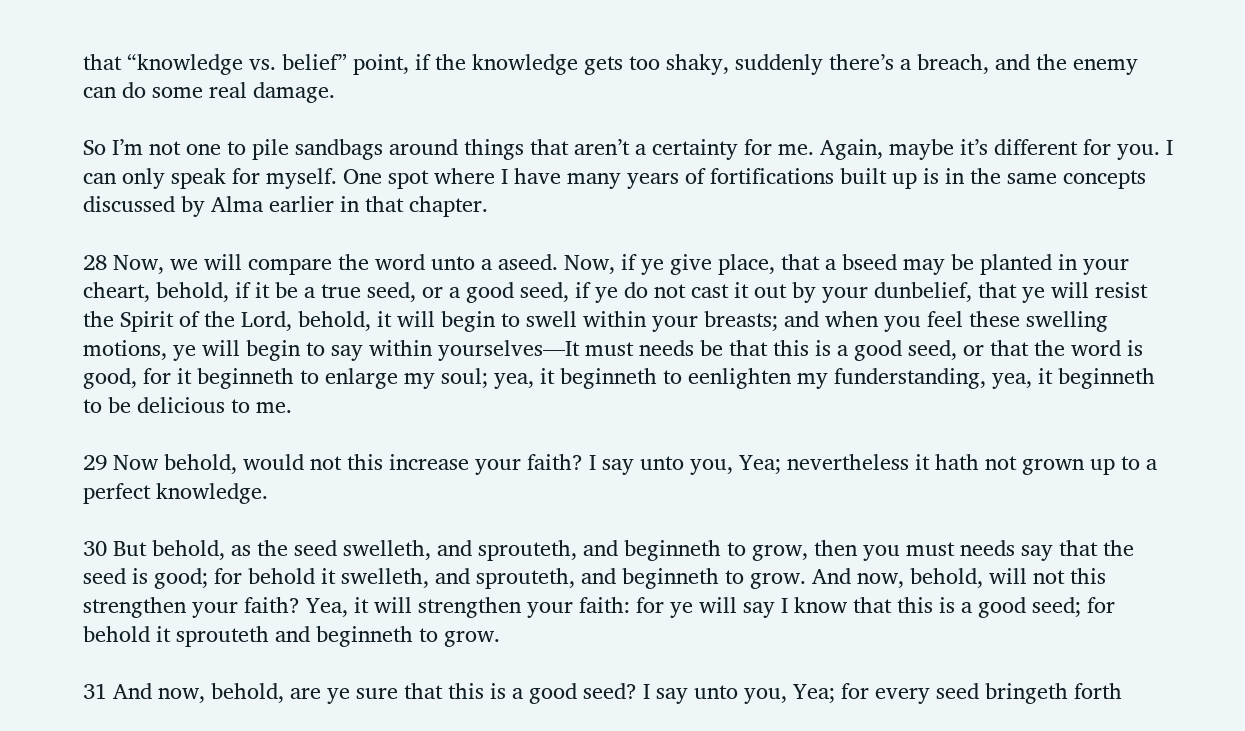that “knowledge vs. belief” point, if the knowledge gets too shaky, suddenly there’s a breach, and the enemy can do some real damage.

So I’m not one to pile sandbags around things that aren’t a certainty for me. Again, maybe it’s different for you. I can only speak for myself. One spot where I have many years of fortifications built up is in the same concepts discussed by Alma earlier in that chapter.

28 Now, we will compare the word unto a aseed. Now, if ye give place, that a bseed may be planted in your cheart, behold, if it be a true seed, or a good seed, if ye do not cast it out by your dunbelief, that ye will resist the Spirit of the Lord, behold, it will begin to swell within your breasts; and when you feel these swelling motions, ye will begin to say within yourselves—It must needs be that this is a good seed, or that the word is good, for it beginneth to enlarge my soul; yea, it beginneth to eenlighten my funderstanding, yea, it beginneth to be delicious to me.

29 Now behold, would not this increase your faith? I say unto you, Yea; nevertheless it hath not grown up to a perfect knowledge.

30 But behold, as the seed swelleth, and sprouteth, and beginneth to grow, then you must needs say that the seed is good; for behold it swelleth, and sprouteth, and beginneth to grow. And now, behold, will not this strengthen your faith? Yea, it will strengthen your faith: for ye will say I know that this is a good seed; for behold it sprouteth and beginneth to grow.

31 And now, behold, are ye sure that this is a good seed? I say unto you, Yea; for every seed bringeth forth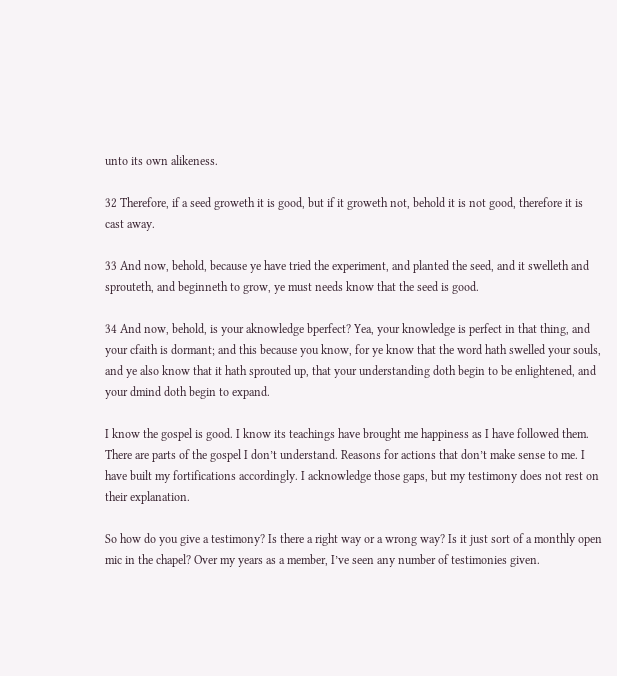unto its own alikeness.

32 Therefore, if a seed groweth it is good, but if it groweth not, behold it is not good, therefore it is cast away.

33 And now, behold, because ye have tried the experiment, and planted the seed, and it swelleth and sprouteth, and beginneth to grow, ye must needs know that the seed is good.

34 And now, behold, is your aknowledge bperfect? Yea, your knowledge is perfect in that thing, and your cfaith is dormant; and this because you know, for ye know that the word hath swelled your souls, and ye also know that it hath sprouted up, that your understanding doth begin to be enlightened, and your dmind doth begin to expand.

I know the gospel is good. I know its teachings have brought me happiness as I have followed them. There are parts of the gospel I don’t understand. Reasons for actions that don’t make sense to me. I have built my fortifications accordingly. I acknowledge those gaps, but my testimony does not rest on their explanation.

So how do you give a testimony? Is there a right way or a wrong way? Is it just sort of a monthly open mic in the chapel? Over my years as a member, I’ve seen any number of testimonies given.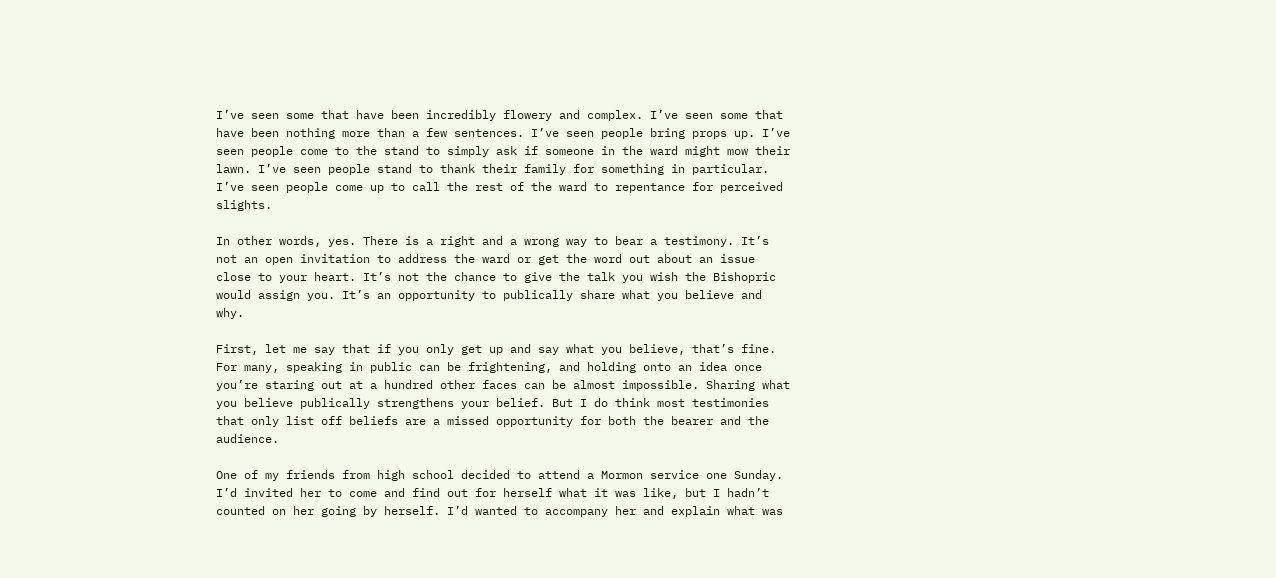I’ve seen some that have been incredibly flowery and complex. I’ve seen some that have been nothing more than a few sentences. I’ve seen people bring props up. I’ve seen people come to the stand to simply ask if someone in the ward might mow their lawn. I’ve seen people stand to thank their family for something in particular. I’ve seen people come up to call the rest of the ward to repentance for perceived slights.

In other words, yes. There is a right and a wrong way to bear a testimony. It’s not an open invitation to address the ward or get the word out about an issue close to your heart. It’s not the chance to give the talk you wish the Bishopric would assign you. It’s an opportunity to publically share what you believe and why.

First, let me say that if you only get up and say what you believe, that’s fine. For many, speaking in public can be frightening, and holding onto an idea once you’re staring out at a hundred other faces can be almost impossible. Sharing what you believe publically strengthens your belief. But I do think most testimonies that only list off beliefs are a missed opportunity for both the bearer and the audience.

One of my friends from high school decided to attend a Mormon service one Sunday. I’d invited her to come and find out for herself what it was like, but I hadn’t counted on her going by herself. I’d wanted to accompany her and explain what was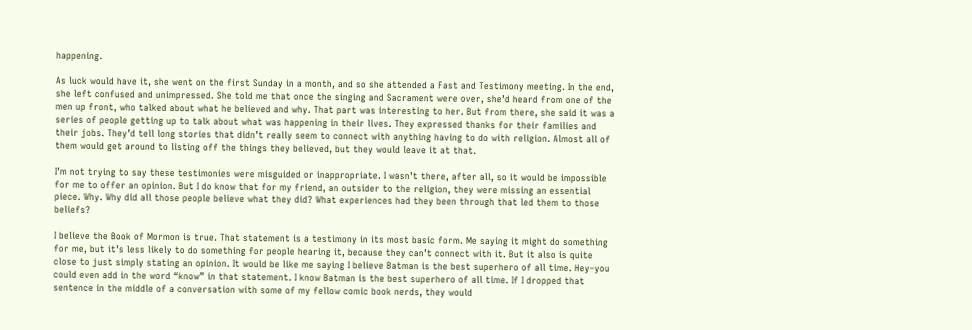happening.

As luck would have it, she went on the first Sunday in a month, and so she attended a Fast and Testimony meeting. In the end, she left confused and unimpressed. She told me that once the singing and Sacrament were over, she’d heard from one of the men up front, who talked about what he believed and why. That part was interesting to her. But from there, she said it was a series of people getting up to talk about what was happening in their lives. They expressed thanks for their families and their jobs. They’d tell long stories that didn’t really seem to connect with anything having to do with religion. Almost all of them would get around to listing off the things they believed, but they would leave it at that.

I’m not trying to say these testimonies were misguided or inappropriate. I wasn’t there, after all, so it would be impossible for me to offer an opinion. But I do know that for my friend, an outsider to the religion, they were missing an essential piece. Why. Why did all those people believe what they did? What experiences had they been through that led them to those beliefs?

I believe the Book of Mormon is true. That statement is a testimony in its most basic form. Me saying it might do something for me, but it’s less likely to do something for people hearing it, because they can’t connect with it. But it also is quite close to just simply stating an opinion. It would be like me saying I believe Batman is the best superhero of all time. Hey–you could even add in the word “know” in that statement. I know Batman is the best superhero of all time. If I dropped that sentence in the middle of a conversation with some of my fellow comic book nerds, they would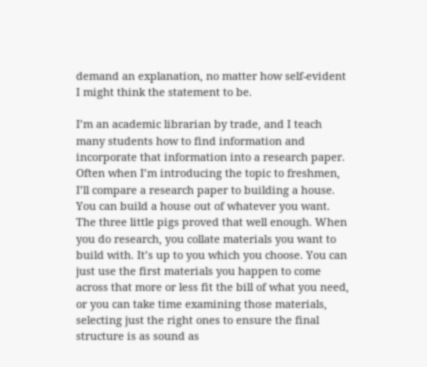demand an explanation, no matter how self-evident I might think the statement to be.

I’m an academic librarian by trade, and I teach many students how to find information and incorporate that information into a research paper. Often when I’m introducing the topic to freshmen, I’ll compare a research paper to building a house. You can build a house out of whatever you want. The three little pigs proved that well enough. When you do research, you collate materials you want to build with. It’s up to you which you choose. You can just use the first materials you happen to come across that more or less fit the bill of what you need, or you can take time examining those materials, selecting just the right ones to ensure the final structure is as sound as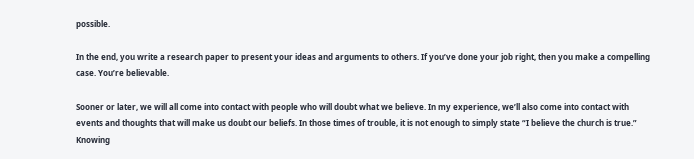possible.

In the end, you write a research paper to present your ideas and arguments to others. If you’ve done your job right, then you make a compelling case. You’re believable.

Sooner or later, we will all come into contact with people who will doubt what we believe. In my experience, we’ll also come into contact with events and thoughts that will make us doubt our beliefs. In those times of trouble, it is not enough to simply state “I believe the church is true.” Knowing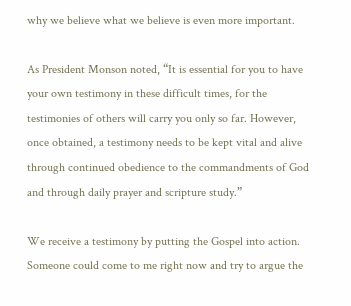why we believe what we believe is even more important.

As President Monson noted, “It is essential for you to have your own testimony in these difficult times, for the testimonies of others will carry you only so far. However, once obtained, a testimony needs to be kept vital and alive through continued obedience to the commandments of God and through daily prayer and scripture study.”

We receive a testimony by putting the Gospel into action. Someone could come to me right now and try to argue the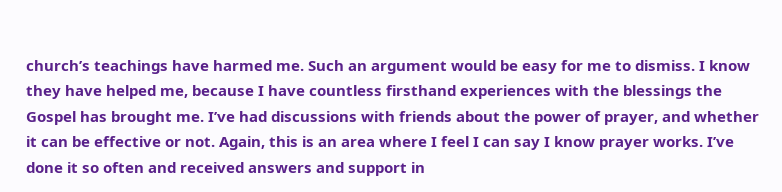church’s teachings have harmed me. Such an argument would be easy for me to dismiss. I know they have helped me, because I have countless firsthand experiences with the blessings the Gospel has brought me. I’ve had discussions with friends about the power of prayer, and whether it can be effective or not. Again, this is an area where I feel I can say I know prayer works. I’ve done it so often and received answers and support in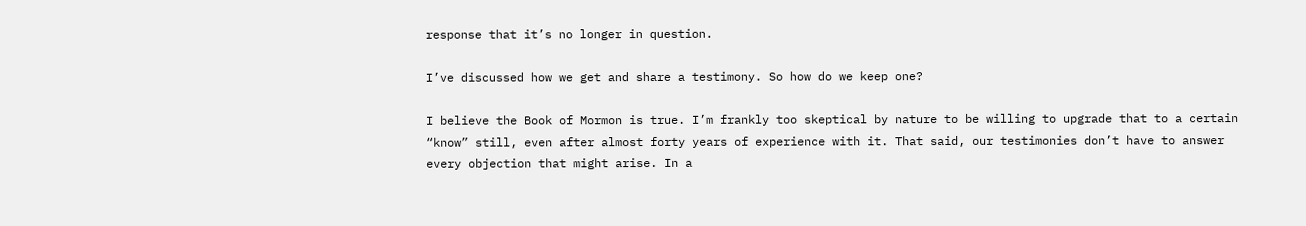response that it’s no longer in question.

I’ve discussed how we get and share a testimony. So how do we keep one?

I believe the Book of Mormon is true. I’m frankly too skeptical by nature to be willing to upgrade that to a certain “know” still, even after almost forty years of experience with it. That said, our testimonies don’t have to answer every objection that might arise. In a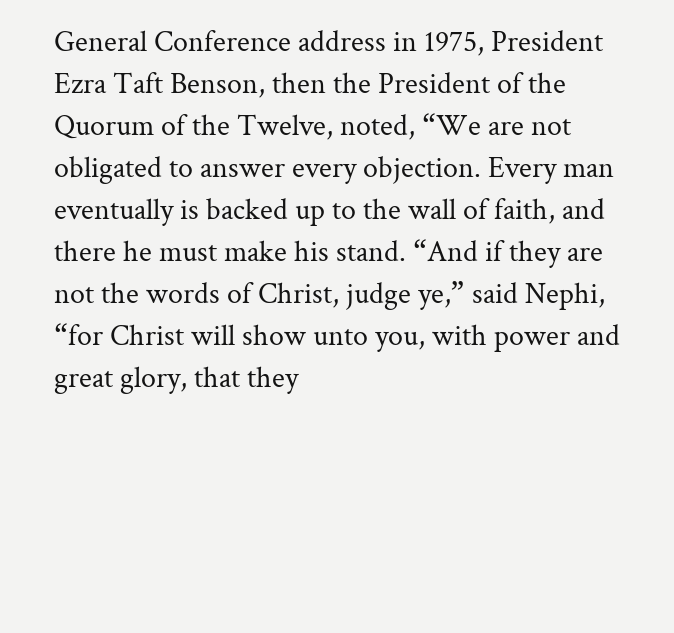General Conference address in 1975, President Ezra Taft Benson, then the President of the Quorum of the Twelve, noted, “We are not obligated to answer every objection. Every man eventually is backed up to the wall of faith, and there he must make his stand. “And if they are not the words of Christ, judge ye,” said Nephi, “for Christ will show unto you, with power and great glory, that they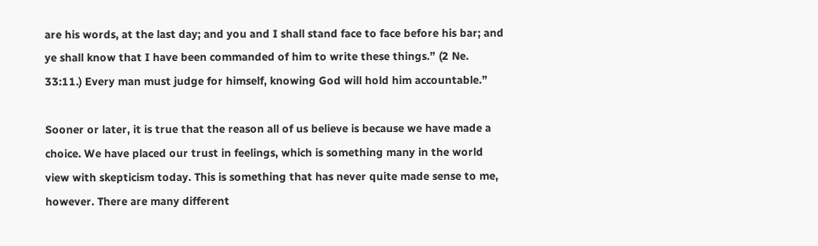are his words, at the last day; and you and I shall stand face to face before his bar; and ye shall know that I have been commanded of him to write these things.” (2 Ne. 33:11.) Every man must judge for himself, knowing God will hold him accountable.”

Sooner or later, it is true that the reason all of us believe is because we have made a choice. We have placed our trust in feelings, which is something many in the world view with skepticism today. This is something that has never quite made sense to me, however. There are many different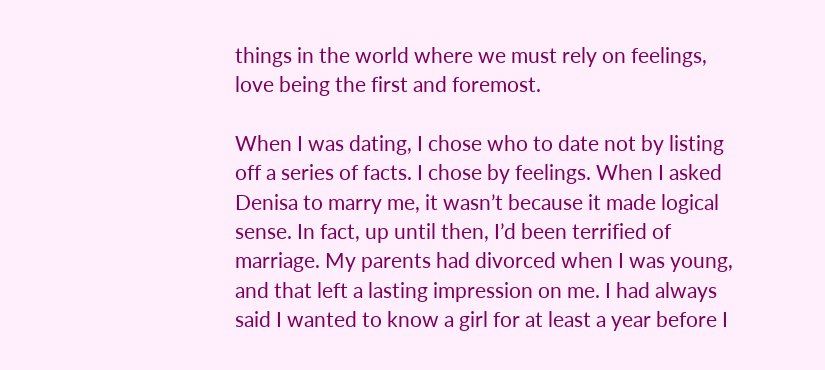things in the world where we must rely on feelings, love being the first and foremost.

When I was dating, I chose who to date not by listing off a series of facts. I chose by feelings. When I asked Denisa to marry me, it wasn’t because it made logical sense. In fact, up until then, I’d been terrified of marriage. My parents had divorced when I was young, and that left a lasting impression on me. I had always said I wanted to know a girl for at least a year before I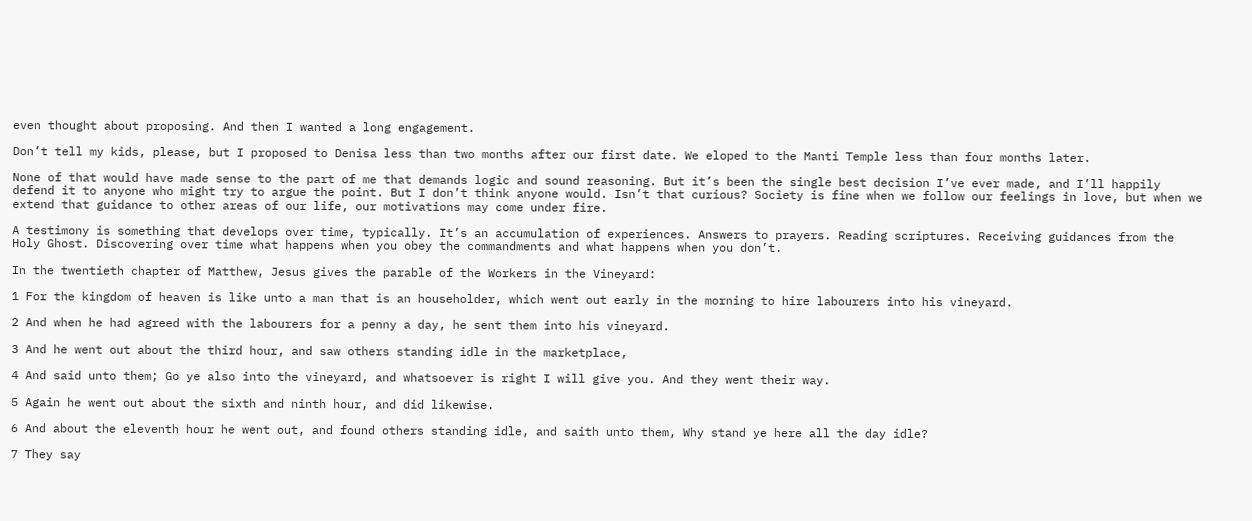even thought about proposing. And then I wanted a long engagement.

Don’t tell my kids, please, but I proposed to Denisa less than two months after our first date. We eloped to the Manti Temple less than four months later.

None of that would have made sense to the part of me that demands logic and sound reasoning. But it’s been the single best decision I’ve ever made, and I’ll happily defend it to anyone who might try to argue the point. But I don’t think anyone would. Isn’t that curious? Society is fine when we follow our feelings in love, but when we extend that guidance to other areas of our life, our motivations may come under fire.

A testimony is something that develops over time, typically. It’s an accumulation of experiences. Answers to prayers. Reading scriptures. Receiving guidances from the Holy Ghost. Discovering over time what happens when you obey the commandments and what happens when you don’t.

In the twentieth chapter of Matthew, Jesus gives the parable of the Workers in the Vineyard:

1 For the kingdom of heaven is like unto a man that is an householder, which went out early in the morning to hire labourers into his vineyard.

2 And when he had agreed with the labourers for a penny a day, he sent them into his vineyard.

3 And he went out about the third hour, and saw others standing idle in the marketplace,

4 And said unto them; Go ye also into the vineyard, and whatsoever is right I will give you. And they went their way.

5 Again he went out about the sixth and ninth hour, and did likewise.

6 And about the eleventh hour he went out, and found others standing idle, and saith unto them, Why stand ye here all the day idle?

7 They say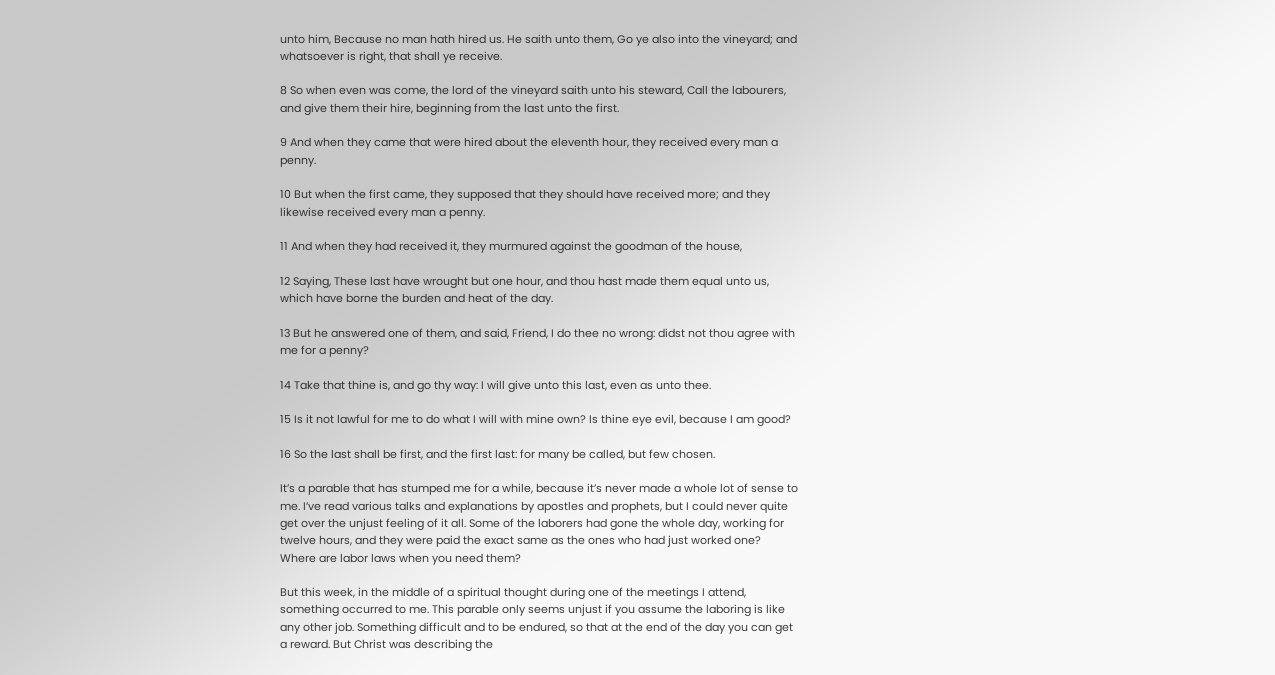unto him, Because no man hath hired us. He saith unto them, Go ye also into the vineyard; and whatsoever is right, that shall ye receive.

8 So when even was come, the lord of the vineyard saith unto his steward, Call the labourers, and give them their hire, beginning from the last unto the first.

9 And when they came that were hired about the eleventh hour, they received every man a penny.

10 But when the first came, they supposed that they should have received more; and they likewise received every man a penny.

11 And when they had received it, they murmured against the goodman of the house,

12 Saying, These last have wrought but one hour, and thou hast made them equal unto us, which have borne the burden and heat of the day.

13 But he answered one of them, and said, Friend, I do thee no wrong: didst not thou agree with me for a penny?

14 Take that thine is, and go thy way: I will give unto this last, even as unto thee.

15 Is it not lawful for me to do what I will with mine own? Is thine eye evil, because I am good?

16 So the last shall be first, and the first last: for many be called, but few chosen.

It’s a parable that has stumped me for a while, because it’s never made a whole lot of sense to me. I’ve read various talks and explanations by apostles and prophets, but I could never quite get over the unjust feeling of it all. Some of the laborers had gone the whole day, working for twelve hours, and they were paid the exact same as the ones who had just worked one? Where are labor laws when you need them?

But this week, in the middle of a spiritual thought during one of the meetings I attend, something occurred to me. This parable only seems unjust if you assume the laboring is like any other job. Something difficult and to be endured, so that at the end of the day you can get a reward. But Christ was describing the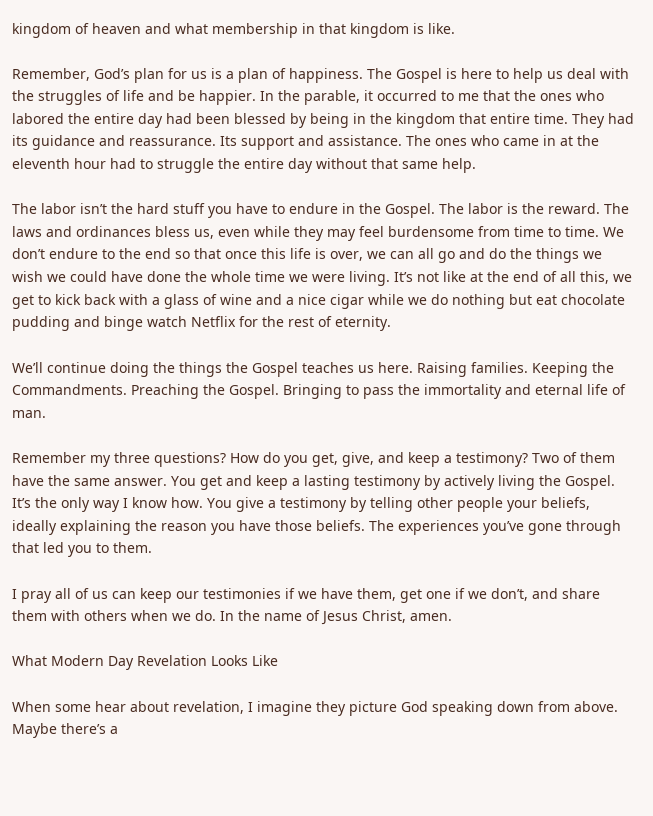kingdom of heaven and what membership in that kingdom is like.

Remember, God’s plan for us is a plan of happiness. The Gospel is here to help us deal with the struggles of life and be happier. In the parable, it occurred to me that the ones who labored the entire day had been blessed by being in the kingdom that entire time. They had its guidance and reassurance. Its support and assistance. The ones who came in at the eleventh hour had to struggle the entire day without that same help.

The labor isn’t the hard stuff you have to endure in the Gospel. The labor is the reward. The laws and ordinances bless us, even while they may feel burdensome from time to time. We don’t endure to the end so that once this life is over, we can all go and do the things we wish we could have done the whole time we were living. It’s not like at the end of all this, we get to kick back with a glass of wine and a nice cigar while we do nothing but eat chocolate pudding and binge watch Netflix for the rest of eternity.

We’ll continue doing the things the Gospel teaches us here. Raising families. Keeping the Commandments. Preaching the Gospel. Bringing to pass the immortality and eternal life of man.

Remember my three questions? How do you get, give, and keep a testimony? Two of them have the same answer. You get and keep a lasting testimony by actively living the Gospel. It’s the only way I know how. You give a testimony by telling other people your beliefs, ideally explaining the reason you have those beliefs. The experiences you’ve gone through that led you to them.

I pray all of us can keep our testimonies if we have them, get one if we don’t, and share them with others when we do. In the name of Jesus Christ, amen.

What Modern Day Revelation Looks Like

When some hear about revelation, I imagine they picture God speaking down from above. Maybe there’s a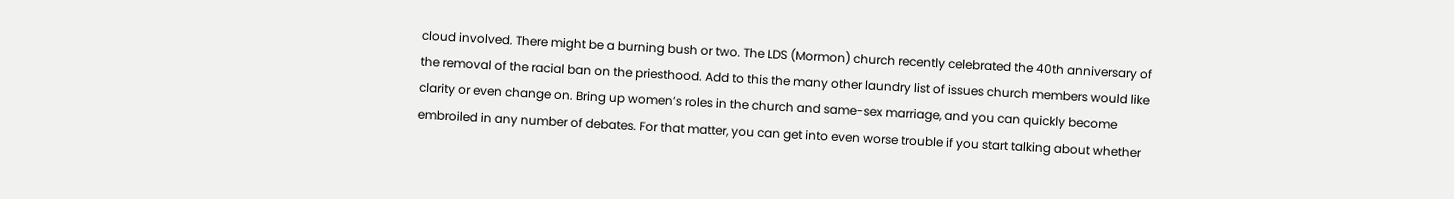cloud involved. There might be a burning bush or two. The LDS (Mormon) church recently celebrated the 40th anniversary of the removal of the racial ban on the priesthood. Add to this the many other laundry list of issues church members would like clarity or even change on. Bring up women’s roles in the church and same-sex marriage, and you can quickly become embroiled in any number of debates. For that matter, you can get into even worse trouble if you start talking about whether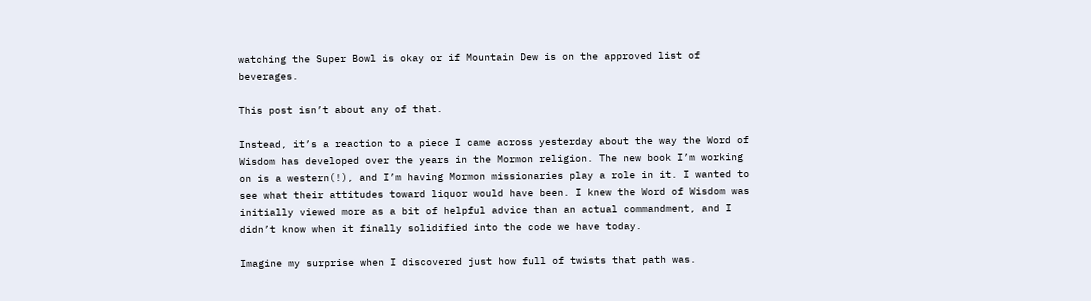watching the Super Bowl is okay or if Mountain Dew is on the approved list of beverages.

This post isn’t about any of that.

Instead, it’s a reaction to a piece I came across yesterday about the way the Word of Wisdom has developed over the years in the Mormon religion. The new book I’m working on is a western(!), and I’m having Mormon missionaries play a role in it. I wanted to see what their attitudes toward liquor would have been. I knew the Word of Wisdom was initially viewed more as a bit of helpful advice than an actual commandment, and I didn’t know when it finally solidified into the code we have today.

Imagine my surprise when I discovered just how full of twists that path was.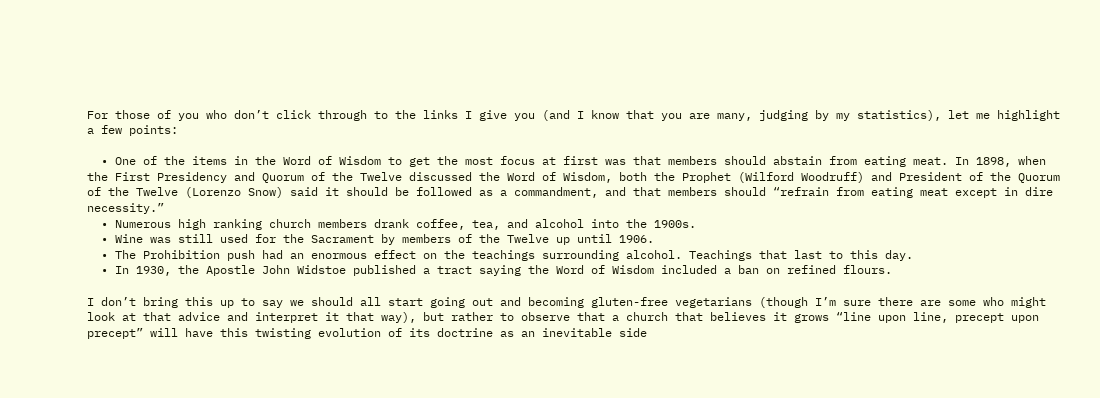For those of you who don’t click through to the links I give you (and I know that you are many, judging by my statistics), let me highlight a few points:

  • One of the items in the Word of Wisdom to get the most focus at first was that members should abstain from eating meat. In 1898, when the First Presidency and Quorum of the Twelve discussed the Word of Wisdom, both the Prophet (Wilford Woodruff) and President of the Quorum of the Twelve (Lorenzo Snow) said it should be followed as a commandment, and that members should “refrain from eating meat except in dire necessity.”
  • Numerous high ranking church members drank coffee, tea, and alcohol into the 1900s.
  • Wine was still used for the Sacrament by members of the Twelve up until 1906.
  • The Prohibition push had an enormous effect on the teachings surrounding alcohol. Teachings that last to this day.
  • In 1930, the Apostle John Widstoe published a tract saying the Word of Wisdom included a ban on refined flours.

I don’t bring this up to say we should all start going out and becoming gluten-free vegetarians (though I’m sure there are some who might look at that advice and interpret it that way), but rather to observe that a church that believes it grows “line upon line, precept upon precept” will have this twisting evolution of its doctrine as an inevitable side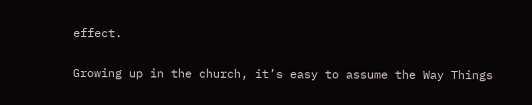effect.

Growing up in the church, it’s easy to assume the Way Things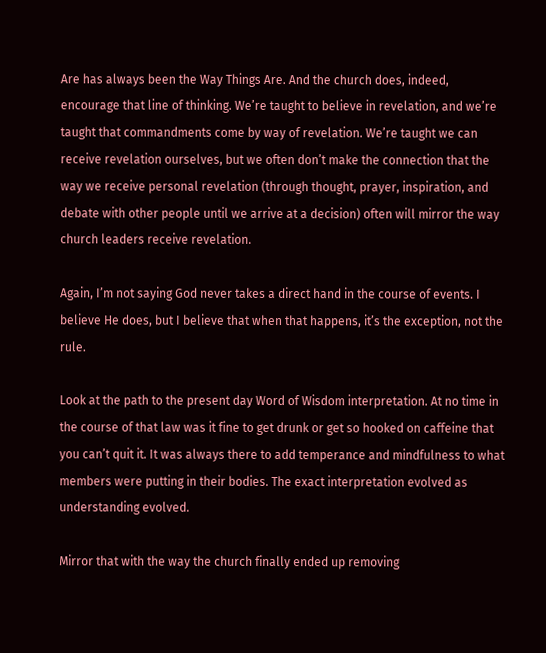Are has always been the Way Things Are. And the church does, indeed, encourage that line of thinking. We’re taught to believe in revelation, and we’re taught that commandments come by way of revelation. We’re taught we can receive revelation ourselves, but we often don’t make the connection that the way we receive personal revelation (through thought, prayer, inspiration, and debate with other people until we arrive at a decision) often will mirror the way church leaders receive revelation.

Again, I’m not saying God never takes a direct hand in the course of events. I believe He does, but I believe that when that happens, it’s the exception, not the rule.

Look at the path to the present day Word of Wisdom interpretation. At no time in the course of that law was it fine to get drunk or get so hooked on caffeine that you can’t quit it. It was always there to add temperance and mindfulness to what members were putting in their bodies. The exact interpretation evolved as understanding evolved.

Mirror that with the way the church finally ended up removing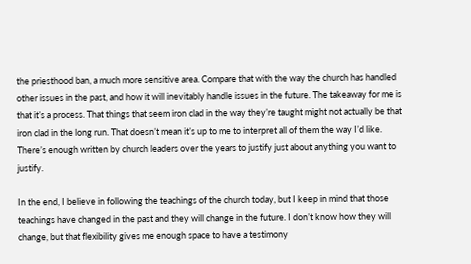the priesthood ban, a much more sensitive area. Compare that with the way the church has handled other issues in the past, and how it will inevitably handle issues in the future. The takeaway for me is that it’s a process. That things that seem iron clad in the way they’re taught might not actually be that iron clad in the long run. That doesn’t mean it’s up to me to interpret all of them the way I’d like. There’s enough written by church leaders over the years to justify just about anything you want to justify.

In the end, I believe in following the teachings of the church today, but I keep in mind that those teachings have changed in the past and they will change in the future. I don’t know how they will change, but that flexibility gives me enough space to have a testimony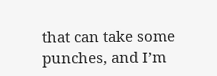that can take some punches, and I’m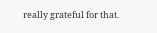really grateful for that.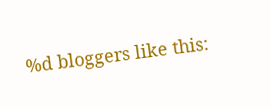%d bloggers like this: